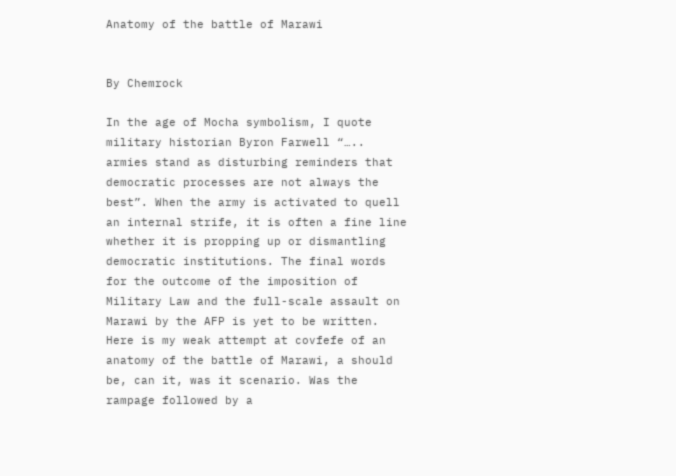Anatomy of the battle of Marawi


By Chemrock

In the age of Mocha symbolism, I quote military historian Byron Farwell “….. armies stand as disturbing reminders that democratic processes are not always the best”. When the army is activated to quell an internal strife, it is often a fine line whether it is propping up or dismantling democratic institutions. The final words for the outcome of the imposition of Military Law and the full-scale assault on Marawi by the AFP is yet to be written. Here is my weak attempt at covfefe of an anatomy of the battle of Marawi, a should be, can it, was it scenario. Was the rampage followed by a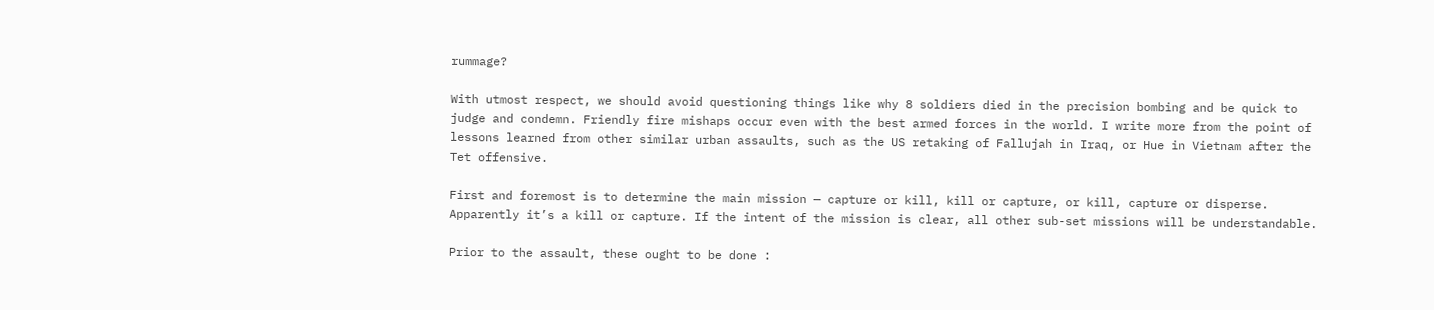rummage?

With utmost respect, we should avoid questioning things like why 8 soldiers died in the precision bombing and be quick to judge and condemn. Friendly fire mishaps occur even with the best armed forces in the world. I write more from the point of lessons learned from other similar urban assaults, such as the US retaking of Fallujah in Iraq, or Hue in Vietnam after the Tet offensive.

First and foremost is to determine the main mission — capture or kill, kill or capture, or kill, capture or disperse. Apparently it’s a kill or capture. If the intent of the mission is clear, all other sub-set missions will be understandable.

Prior to the assault, these ought to be done :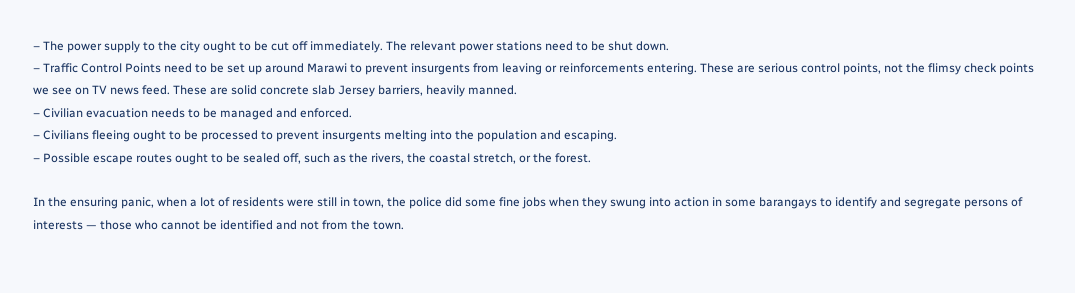– The power supply to the city ought to be cut off immediately. The relevant power stations need to be shut down.
– Traffic Control Points need to be set up around Marawi to prevent insurgents from leaving or reinforcements entering. These are serious control points, not the flimsy check points we see on TV news feed. These are solid concrete slab Jersey barriers, heavily manned.
– Civilian evacuation needs to be managed and enforced.
– Civilians fleeing ought to be processed to prevent insurgents melting into the population and escaping.
– Possible escape routes ought to be sealed off, such as the rivers, the coastal stretch, or the forest.

In the ensuring panic, when a lot of residents were still in town, the police did some fine jobs when they swung into action in some barangays to identify and segregate persons of interests — those who cannot be identified and not from the town.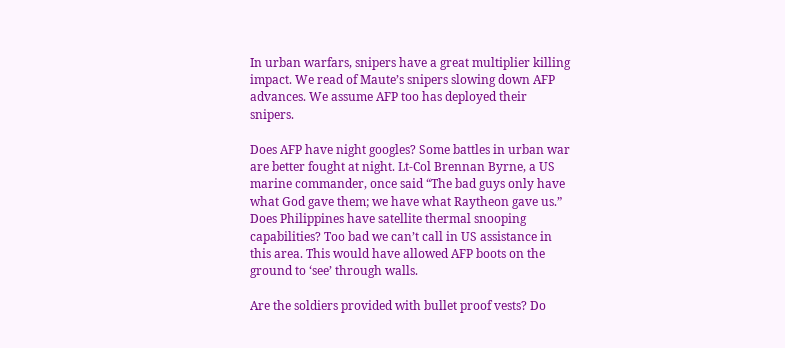In urban warfars, snipers have a great multiplier killing impact. We read of Maute’s snipers slowing down AFP advances. We assume AFP too has deployed their snipers.

Does AFP have night googles? Some battles in urban war are better fought at night. Lt-Col Brennan Byrne, a US marine commander, once said “The bad guys only have what God gave them; we have what Raytheon gave us.” Does Philippines have satellite thermal snooping capabilities? Too bad we can’t call in US assistance in this area. This would have allowed AFP boots on the ground to ‘see’ through walls.

Are the soldiers provided with bullet proof vests? Do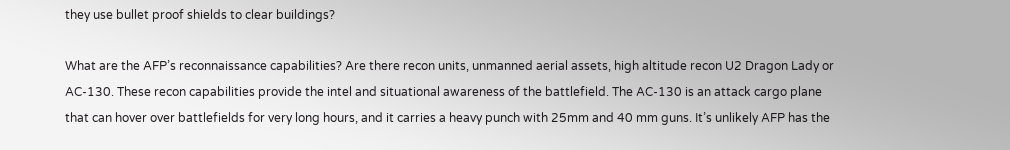they use bullet proof shields to clear buildings?

What are the AFP’s reconnaissance capabilities? Are there recon units, unmanned aerial assets, high altitude recon U2 Dragon Lady or AC-130. These recon capabilities provide the intel and situational awareness of the battlefield. The AC-130 is an attack cargo plane that can hover over battlefields for very long hours, and it carries a heavy punch with 25mm and 40 mm guns. It’s unlikely AFP has the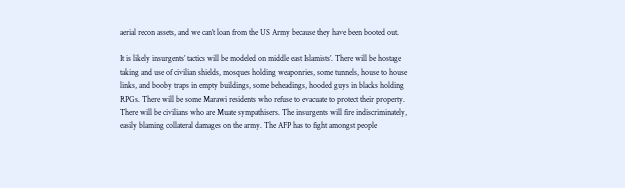aerial recon assets, and we can’t loan from the US Army because they have been booted out.

It is likely insurgents’ tactics will be modeled on middle east Islamists’. There will be hostage taking and use of civilian shields, mosques holding weaponries, some tunnels, house to house links, and booby traps in empty buildings, some beheadings, hooded guys in blacks holding RPGs. There will be some Marawi residents who refuse to evacuate to protect their property. There will be civilians who are Muate sympathisers. The insurgents will fire indiscriminately, easily blaming collateral damages on the army. The AFP has to fight amongst people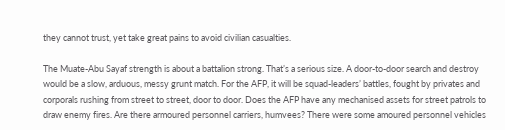they cannot trust, yet take great pains to avoid civilian casualties.

The Muate-Abu Sayaf strength is about a battalion strong. That’s a serious size. A door-to-door search and destroy would be a slow, arduous, messy grunt match. For the AFP, it will be squad-leaders’ battles, fought by privates and corporals rushing from street to street, door to door. Does the AFP have any mechanised assets for street patrols to draw enemy fires. Are there armoured personnel carriers, humvees? There were some amoured personnel vehicles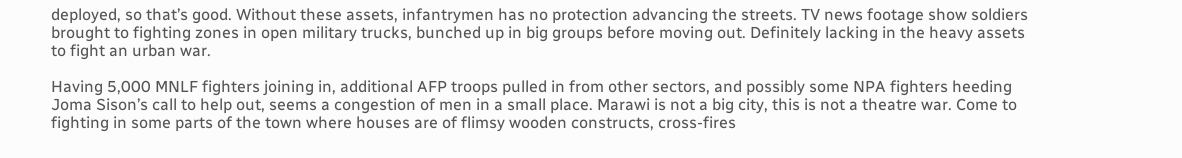deployed, so that’s good. Without these assets, infantrymen has no protection advancing the streets. TV news footage show soldiers brought to fighting zones in open military trucks, bunched up in big groups before moving out. Definitely lacking in the heavy assets to fight an urban war.

Having 5,000 MNLF fighters joining in, additional AFP troops pulled in from other sectors, and possibly some NPA fighters heeding Joma Sison’s call to help out, seems a congestion of men in a small place. Marawi is not a big city, this is not a theatre war. Come to fighting in some parts of the town where houses are of flimsy wooden constructs, cross-fires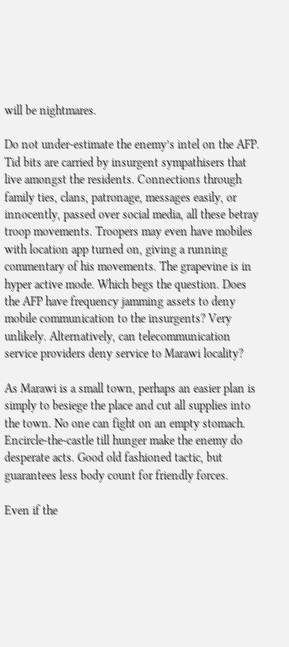will be nightmares.

Do not under-estimate the enemy’s intel on the AFP. Tid bits are carried by insurgent sympathisers that live amongst the residents. Connections through family ties, clans, patronage, messages easily, or innocently, passed over social media, all these betray troop movements. Troopers may even have mobiles with location app turned on, giving a running commentary of his movements. The grapevine is in hyper active mode. Which begs the question. Does the AFP have frequency jamming assets to deny mobile communication to the insurgents? Very unlikely. Alternatively, can telecommunication service providers deny service to Marawi locality?

As Marawi is a small town, perhaps an easier plan is simply to besiege the place and cut all supplies into the town. No one can fight on an empty stomach. Encircle-the-castle till hunger make the enemy do desperate acts. Good old fashioned tactic, but guarantees less body count for friendly forces.

Even if the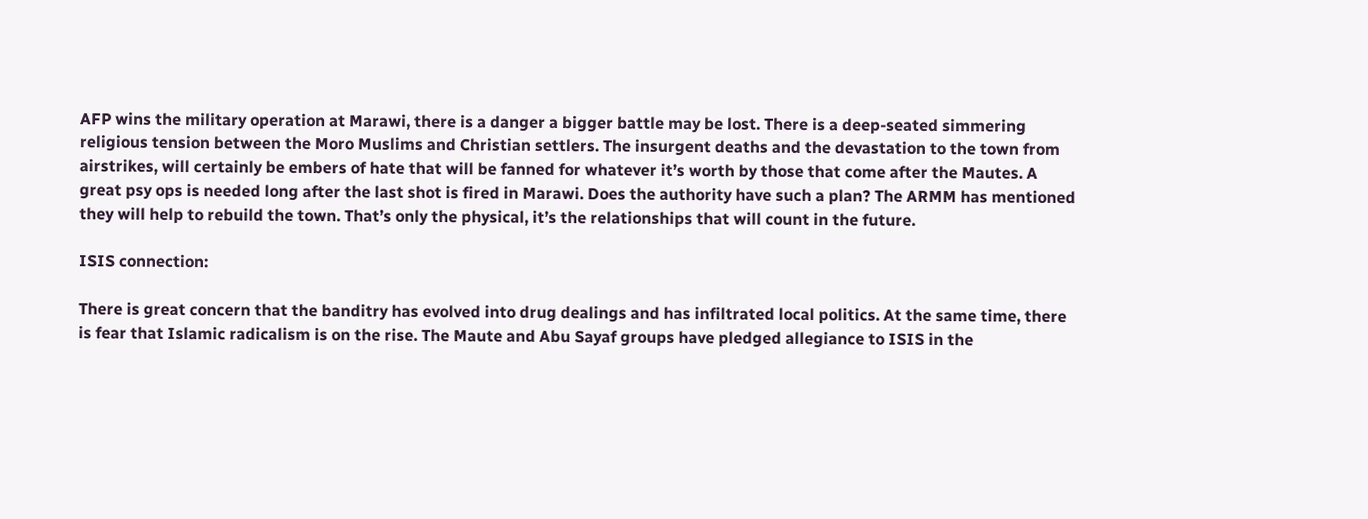AFP wins the military operation at Marawi, there is a danger a bigger battle may be lost. There is a deep-seated simmering religious tension between the Moro Muslims and Christian settlers. The insurgent deaths and the devastation to the town from airstrikes, will certainly be embers of hate that will be fanned for whatever it’s worth by those that come after the Mautes. A great psy ops is needed long after the last shot is fired in Marawi. Does the authority have such a plan? The ARMM has mentioned they will help to rebuild the town. That’s only the physical, it’s the relationships that will count in the future.

ISIS connection:

There is great concern that the banditry has evolved into drug dealings and has infiltrated local politics. At the same time, there is fear that Islamic radicalism is on the rise. The Maute and Abu Sayaf groups have pledged allegiance to ISIS in the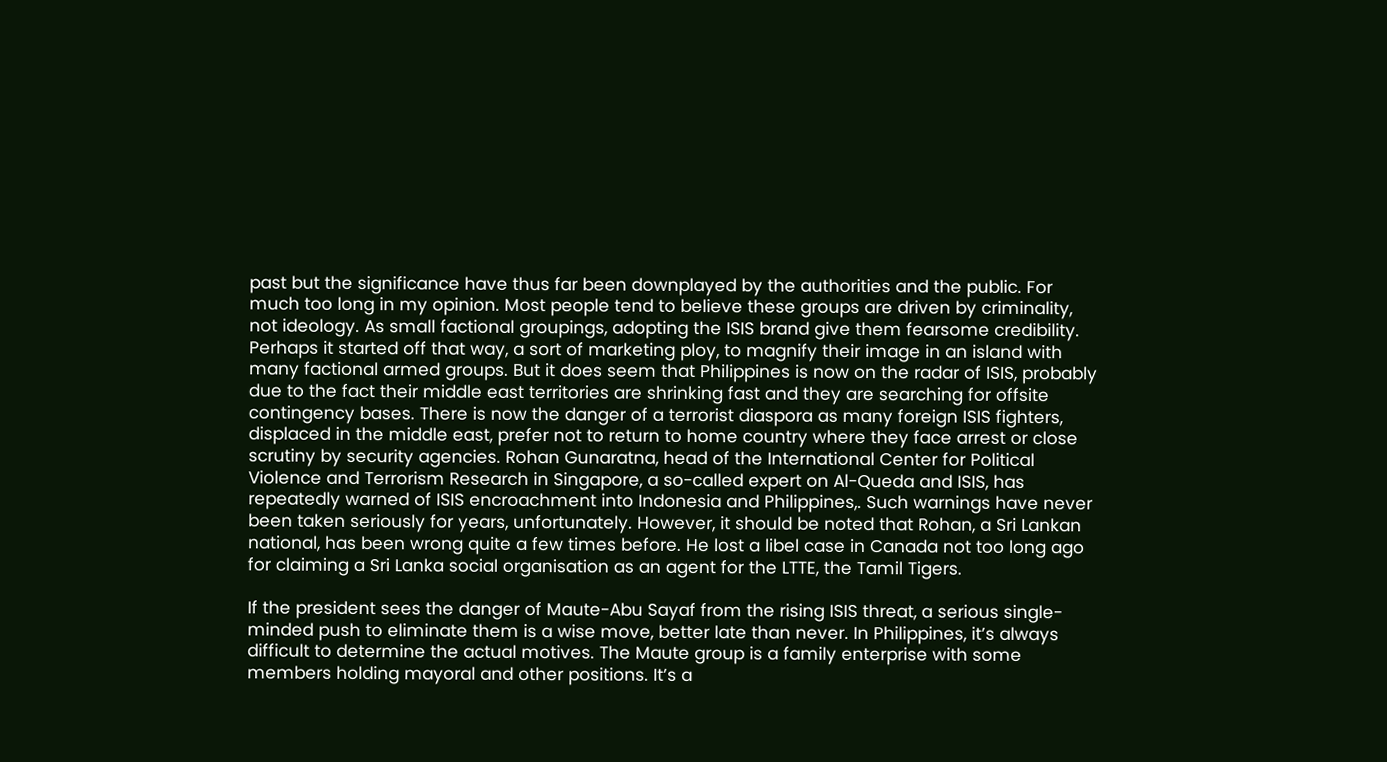past but the significance have thus far been downplayed by the authorities and the public. For much too long in my opinion. Most people tend to believe these groups are driven by criminality, not ideology. As small factional groupings, adopting the ISIS brand give them fearsome credibility. Perhaps it started off that way, a sort of marketing ploy, to magnify their image in an island with many factional armed groups. But it does seem that Philippines is now on the radar of ISIS, probably due to the fact their middle east territories are shrinking fast and they are searching for offsite contingency bases. There is now the danger of a terrorist diaspora as many foreign ISIS fighters, displaced in the middle east, prefer not to return to home country where they face arrest or close scrutiny by security agencies. Rohan Gunaratna, head of the International Center for Political Violence and Terrorism Research in Singapore, a so-called expert on Al-Queda and ISIS, has repeatedly warned of ISIS encroachment into Indonesia and Philippines,. Such warnings have never been taken seriously for years, unfortunately. However, it should be noted that Rohan, a Sri Lankan national, has been wrong quite a few times before. He lost a libel case in Canada not too long ago for claiming a Sri Lanka social organisation as an agent for the LTTE, the Tamil Tigers.

If the president sees the danger of Maute-Abu Sayaf from the rising ISIS threat, a serious single-minded push to eliminate them is a wise move, better late than never. In Philippines, it’s always difficult to determine the actual motives. The Maute group is a family enterprise with some members holding mayoral and other positions. It’s a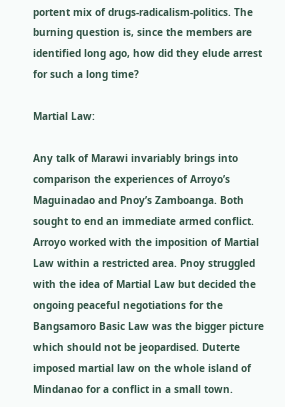portent mix of drugs-radicalism-politics. The burning question is, since the members are identified long ago, how did they elude arrest for such a long time?

Martial Law:

Any talk of Marawi invariably brings into comparison the experiences of Arroyo’s Maguinadao and Pnoy’s Zamboanga. Both sought to end an immediate armed conflict. Arroyo worked with the imposition of Martial Law within a restricted area. Pnoy struggled with the idea of Martial Law but decided the ongoing peaceful negotiations for the Bangsamoro Basic Law was the bigger picture which should not be jeopardised. Duterte imposed martial law on the whole island of Mindanao for a conflict in a small town.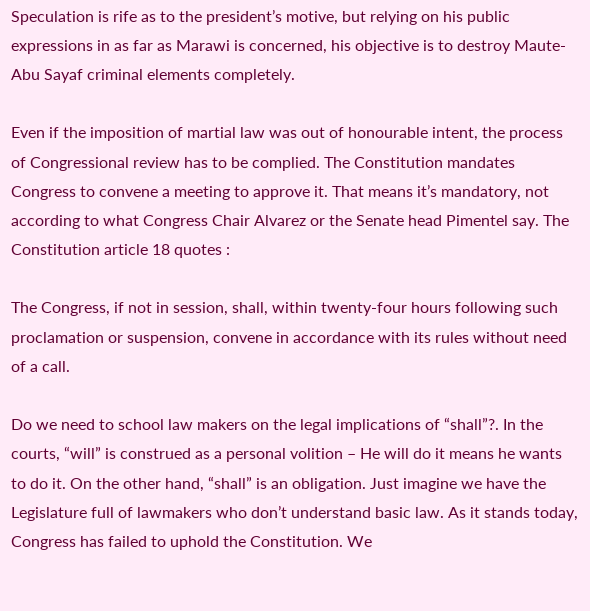Speculation is rife as to the president’s motive, but relying on his public expressions in as far as Marawi is concerned, his objective is to destroy Maute-Abu Sayaf criminal elements completely.

Even if the imposition of martial law was out of honourable intent, the process of Congressional review has to be complied. The Constitution mandates Congress to convene a meeting to approve it. That means it’s mandatory, not according to what Congress Chair Alvarez or the Senate head Pimentel say. The Constitution article 18 quotes :

The Congress, if not in session, shall, within twenty-four hours following such proclamation or suspension, convene in accordance with its rules without need of a call.

Do we need to school law makers on the legal implications of “shall”?. In the courts, “will” is construed as a personal volition – He will do it means he wants to do it. On the other hand, “shall” is an obligation. Just imagine we have the Legislature full of lawmakers who don’t understand basic law. As it stands today, Congress has failed to uphold the Constitution. We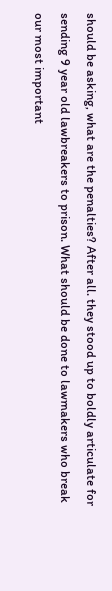should be asking, what are the penalties? After all. they stood up to boldly articulate for sending 9 year old lawbreakers to prison. What should be done to lawmakers who break our most important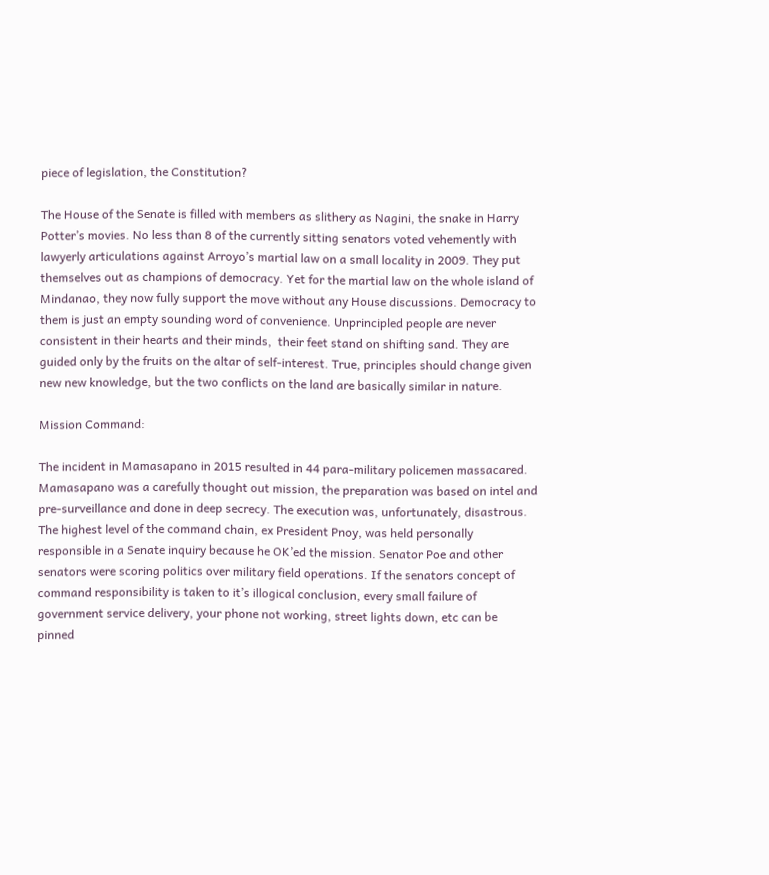piece of legislation, the Constitution?

The House of the Senate is filled with members as slithery as Nagini, the snake in Harry Potter’s movies. No less than 8 of the currently sitting senators voted vehemently with lawyerly articulations against Arroyo’s martial law on a small locality in 2009. They put themselves out as champions of democracy. Yet for the martial law on the whole island of Mindanao, they now fully support the move without any House discussions. Democracy to them is just an empty sounding word of convenience. Unprincipled people are never consistent in their hearts and their minds,  their feet stand on shifting sand. They are guided only by the fruits on the altar of self-interest. True, principles should change given new new knowledge, but the two conflicts on the land are basically similar in nature.

Mission Command:

The incident in Mamasapano in 2015 resulted in 44 para-military policemen massacared. Mamasapano was a carefully thought out mission, the preparation was based on intel and pre-surveillance and done in deep secrecy. The execution was, unfortunately, disastrous. The highest level of the command chain, ex President Pnoy, was held personally responsible in a Senate inquiry because he OK’ed the mission. Senator Poe and other senators were scoring politics over military field operations. If the senators concept of command responsibility is taken to it’s illogical conclusion, every small failure of government service delivery, your phone not working, street lights down, etc can be pinned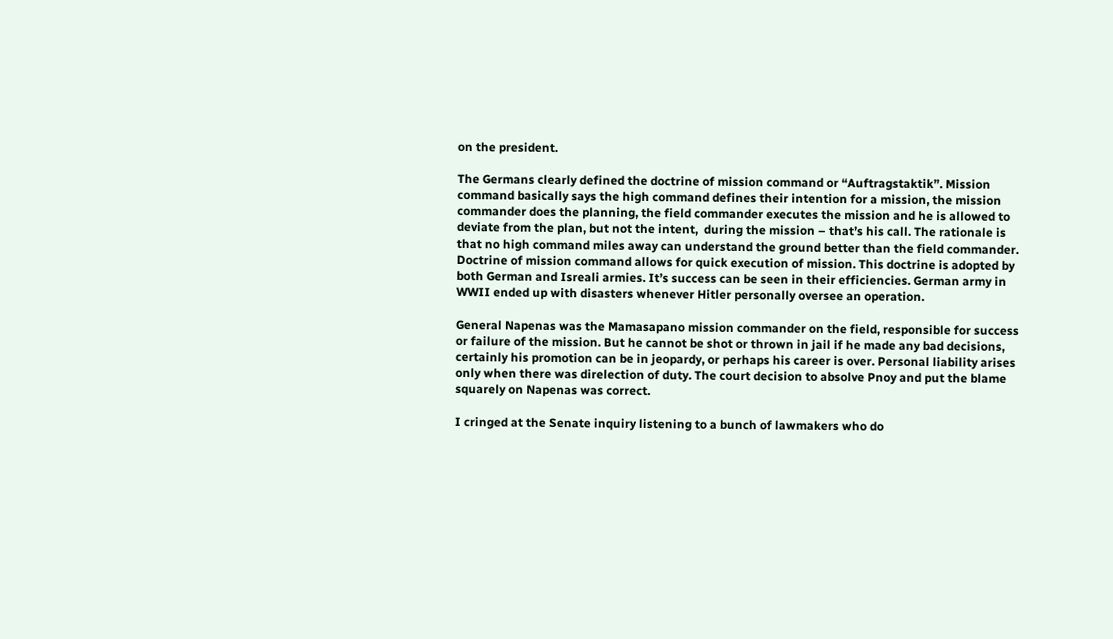on the president.

The Germans clearly defined the doctrine of mission command or “Auftragstaktik”. Mission command basically says the high command defines their intention for a mission, the mission commander does the planning, the field commander executes the mission and he is allowed to deviate from the plan, but not the intent,  during the mission – that’s his call. The rationale is that no high command miles away can understand the ground better than the field commander. Doctrine of mission command allows for quick execution of mission. This doctrine is adopted by both German and Isreali armies. It’s success can be seen in their efficiencies. German army in WWII ended up with disasters whenever Hitler personally oversee an operation.

General Napenas was the Mamasapano mission commander on the field, responsible for success or failure of the mission. But he cannot be shot or thrown in jail if he made any bad decisions, certainly his promotion can be in jeopardy, or perhaps his career is over. Personal liability arises only when there was direlection of duty. The court decision to absolve Pnoy and put the blame squarely on Napenas was correct.

I cringed at the Senate inquiry listening to a bunch of lawmakers who do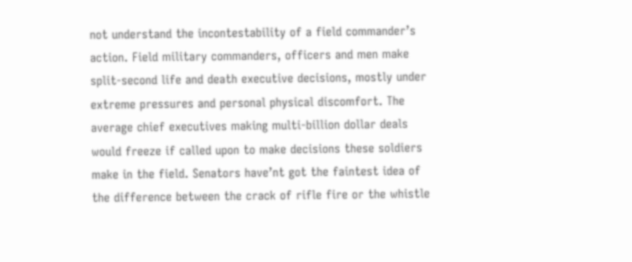not understand the incontestability of a field commander’s action. Field military commanders, officers and men make split-second life and death executive decisions, mostly under extreme pressures and personal physical discomfort. The average chief executives making multi-billion dollar deals would freeze if called upon to make decisions these soldiers make in the field. Senators have’nt got the faintest idea of the difference between the crack of rifle fire or the whistle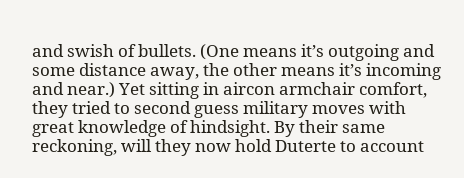and swish of bullets. (One means it’s outgoing and some distance away, the other means it’s incoming and near.) Yet sitting in aircon armchair comfort, they tried to second guess military moves with great knowledge of hindsight. By their same reckoning, will they now hold Duterte to account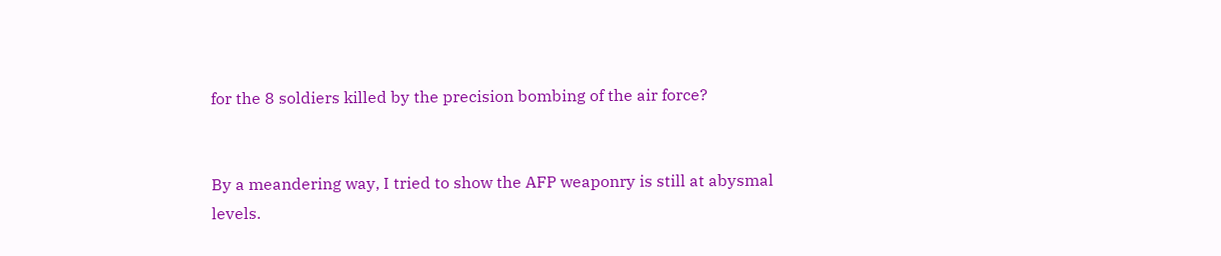for the 8 soldiers killed by the precision bombing of the air force?


By a meandering way, I tried to show the AFP weaponry is still at abysmal levels.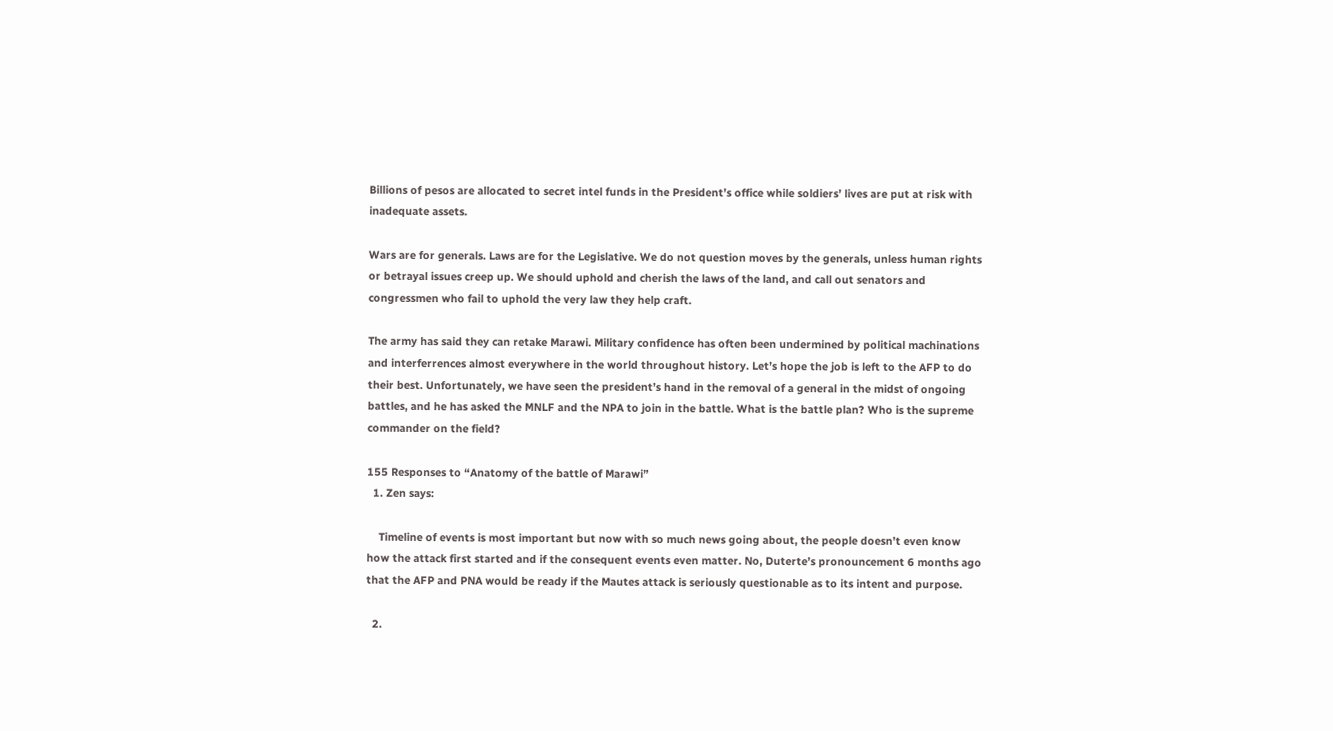Billions of pesos are allocated to secret intel funds in the President’s office while soldiers’ lives are put at risk with inadequate assets.

Wars are for generals. Laws are for the Legislative. We do not question moves by the generals, unless human rights or betrayal issues creep up. We should uphold and cherish the laws of the land, and call out senators and congressmen who fail to uphold the very law they help craft.

The army has said they can retake Marawi. Military confidence has often been undermined by political machinations and interferrences almost everywhere in the world throughout history. Let’s hope the job is left to the AFP to do their best. Unfortunately, we have seen the president’s hand in the removal of a general in the midst of ongoing battles, and he has asked the MNLF and the NPA to join in the battle. What is the battle plan? Who is the supreme commander on the field?

155 Responses to “Anatomy of the battle of Marawi”
  1. Zen says:

    Timeline of events is most important but now with so much news going about, the people doesn’t even know how the attack first started and if the consequent events even matter. No, Duterte’s pronouncement 6 months ago that the AFP and PNA would be ready if the Mautes attack is seriously questionable as to its intent and purpose.

  2.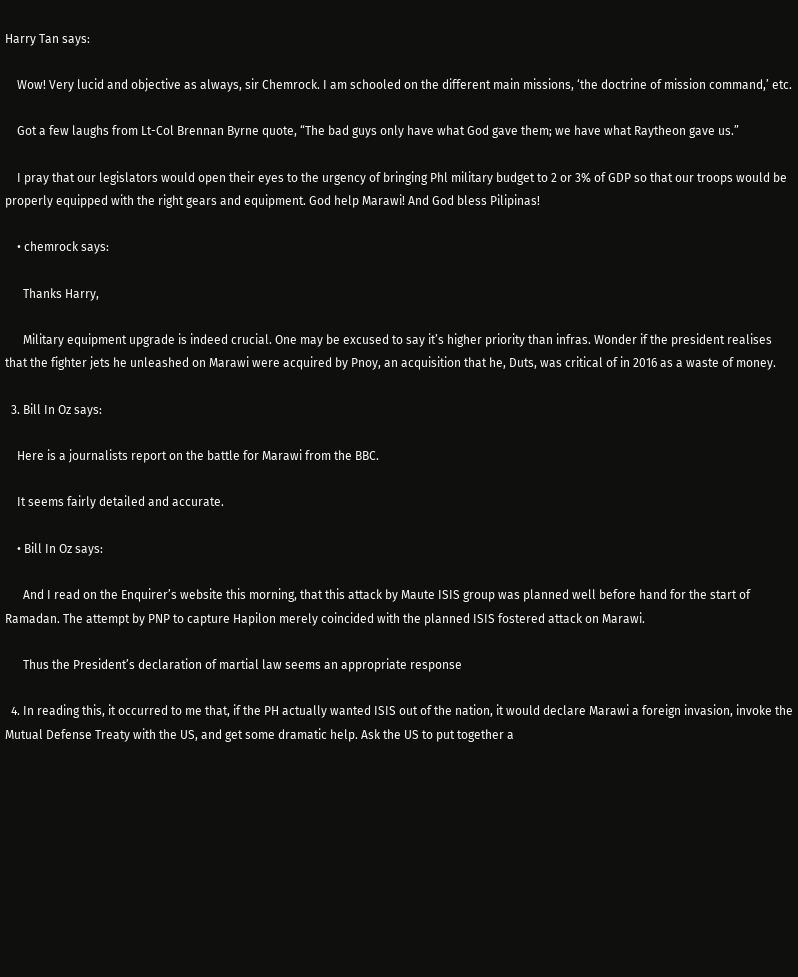Harry Tan says:

    Wow! Very lucid and objective as always, sir Chemrock. I am schooled on the different main missions, ‘the doctrine of mission command,’ etc.

    Got a few laughs from Lt-Col Brennan Byrne quote, “The bad guys only have what God gave them; we have what Raytheon gave us.”

    I pray that our legislators would open their eyes to the urgency of bringing Phl military budget to 2 or 3% of GDP so that our troops would be properly equipped with the right gears and equipment. God help Marawi! And God bless Pilipinas!

    • chemrock says:

      Thanks Harry,

      Military equipment upgrade is indeed crucial. One may be excused to say it’s higher priority than infras. Wonder if the president realises that the fighter jets he unleashed on Marawi were acquired by Pnoy, an acquisition that he, Duts, was critical of in 2016 as a waste of money.

  3. Bill In Oz says:

    Here is a journalists report on the battle for Marawi from the BBC.

    It seems fairly detailed and accurate.

    • Bill In Oz says:

      And I read on the Enquirer’s website this morning, that this attack by Maute ISIS group was planned well before hand for the start of Ramadan. The attempt by PNP to capture Hapilon merely coincided with the planned ISIS fostered attack on Marawi.

      Thus the President’s declaration of martial law seems an appropriate response

  4. In reading this, it occurred to me that, if the PH actually wanted ISIS out of the nation, it would declare Marawi a foreign invasion, invoke the Mutual Defense Treaty with the US, and get some dramatic help. Ask the US to put together a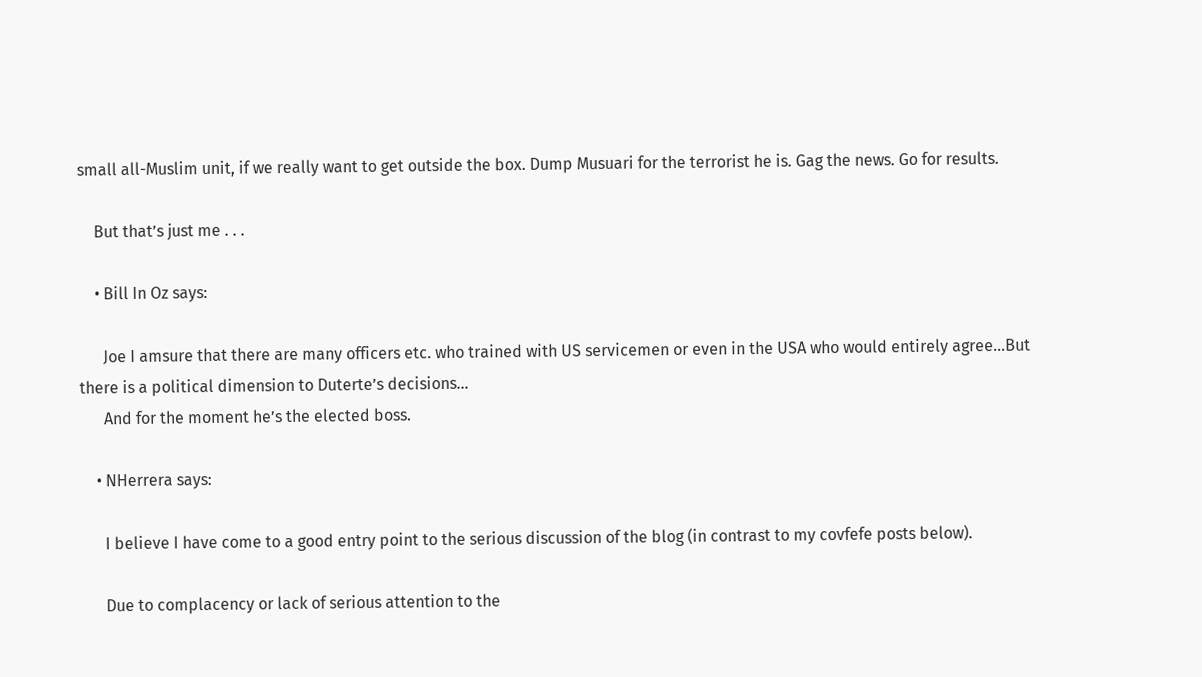small all-Muslim unit, if we really want to get outside the box. Dump Musuari for the terrorist he is. Gag the news. Go for results.

    But that’s just me . . .

    • Bill In Oz says:

      Joe I amsure that there are many officers etc. who trained with US servicemen or even in the USA who would entirely agree…But there is a political dimension to Duterte’s decisions…
      And for the moment he’s the elected boss.

    • NHerrera says:

      I believe I have come to a good entry point to the serious discussion of the blog (in contrast to my covfefe posts below).

      Due to complacency or lack of serious attention to the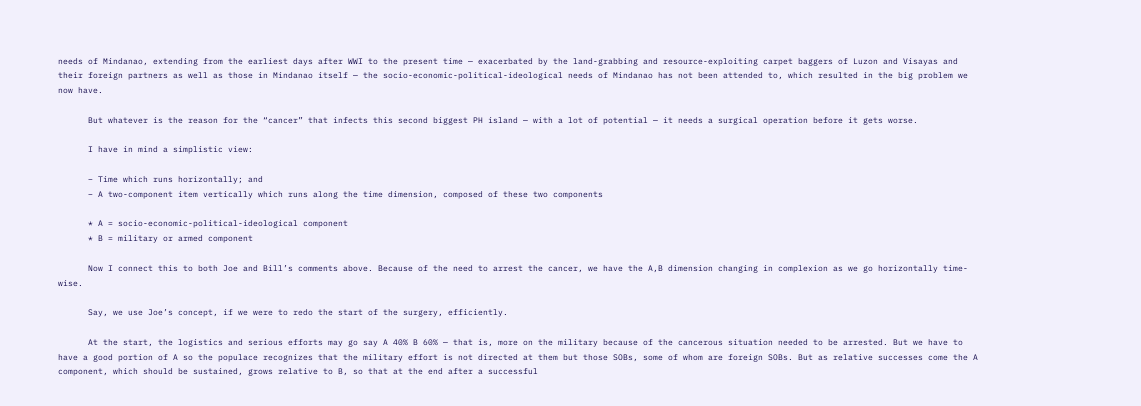needs of Mindanao, extending from the earliest days after WWI to the present time — exacerbated by the land-grabbing and resource-exploiting carpet baggers of Luzon and Visayas and their foreign partners as well as those in Mindanao itself — the socio-economic-political-ideological needs of Mindanao has not been attended to, which resulted in the big problem we now have.

      But whatever is the reason for the “cancer” that infects this second biggest PH island — with a lot of potential — it needs a surgical operation before it gets worse.

      I have in mind a simplistic view:

      – Time which runs horizontally; and
      – A two-component item vertically which runs along the time dimension, composed of these two components

      * A = socio-economic-political-ideological component
      * B = military or armed component

      Now I connect this to both Joe and Bill’s comments above. Because of the need to arrest the cancer, we have the A,B dimension changing in complexion as we go horizontally time-wise.

      Say, we use Joe’s concept, if we were to redo the start of the surgery, efficiently.

      At the start, the logistics and serious efforts may go say A 40% B 60% — that is, more on the military because of the cancerous situation needed to be arrested. But we have to have a good portion of A so the populace recognizes that the military effort is not directed at them but those SOBs, some of whom are foreign SOBs. But as relative successes come the A component, which should be sustained, grows relative to B, so that at the end after a successful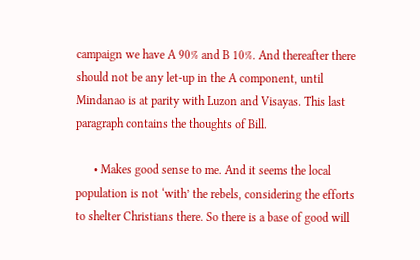campaign we have A 90% and B 10%. And thereafter there should not be any let-up in the A component, until Mindanao is at parity with Luzon and Visayas. This last paragraph contains the thoughts of Bill.

      • Makes good sense to me. And it seems the local population is not ‘with’ the rebels, considering the efforts to shelter Christians there. So there is a base of good will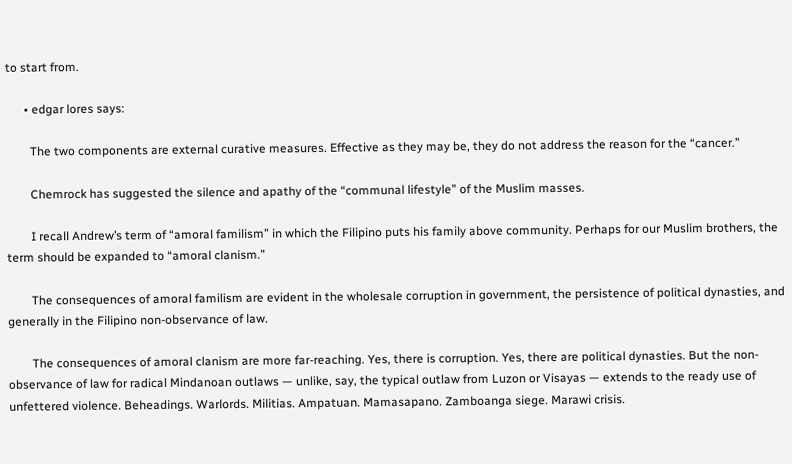to start from.

      • edgar lores says:

        The two components are external curative measures. Effective as they may be, they do not address the reason for the “cancer.”

        Chemrock has suggested the silence and apathy of the “communal lifestyle” of the Muslim masses.

        I recall Andrew’s term of “amoral familism” in which the Filipino puts his family above community. Perhaps for our Muslim brothers, the term should be expanded to “amoral clanism.”

        The consequences of amoral familism are evident in the wholesale corruption in government, the persistence of political dynasties, and generally in the Filipino non-observance of law.

        The consequences of amoral clanism are more far-reaching. Yes, there is corruption. Yes, there are political dynasties. But the non-observance of law for radical Mindanoan outlaws — unlike, say, the typical outlaw from Luzon or Visayas — extends to the ready use of unfettered violence. Beheadings. Warlords. Militias. Ampatuan. Mamasapano. Zamboanga siege. Marawi crisis.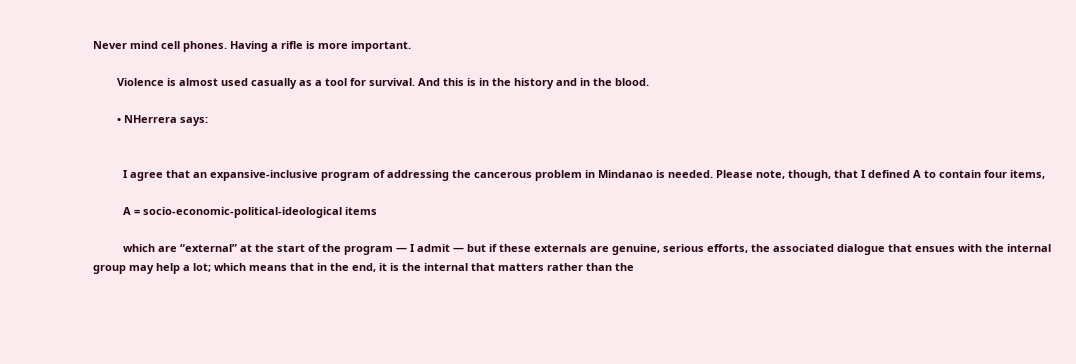Never mind cell phones. Having a rifle is more important.

        Violence is almost used casually as a tool for survival. And this is in the history and in the blood.

        • NHerrera says:


          I agree that an expansive-inclusive program of addressing the cancerous problem in Mindanao is needed. Please note, though, that I defined A to contain four items,

          A = socio-economic-political-ideological items

          which are “external” at the start of the program — I admit — but if these externals are genuine, serious efforts, the associated dialogue that ensues with the internal group may help a lot; which means that in the end, it is the internal that matters rather than the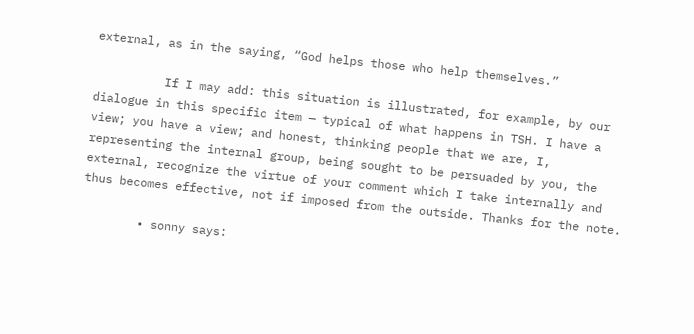external, as in the saying, “God helps those who help themselves.”

          If I may add: this situation is illustrated, for example, by our dialogue in this specific item — typical of what happens in TSH. I have a view; you have a view; and honest, thinking people that we are, I, representing the internal group, being sought to be persuaded by you, the external, recognize the virtue of your comment which I take internally and thus becomes effective, not if imposed from the outside. Thanks for the note.

        • sonny says: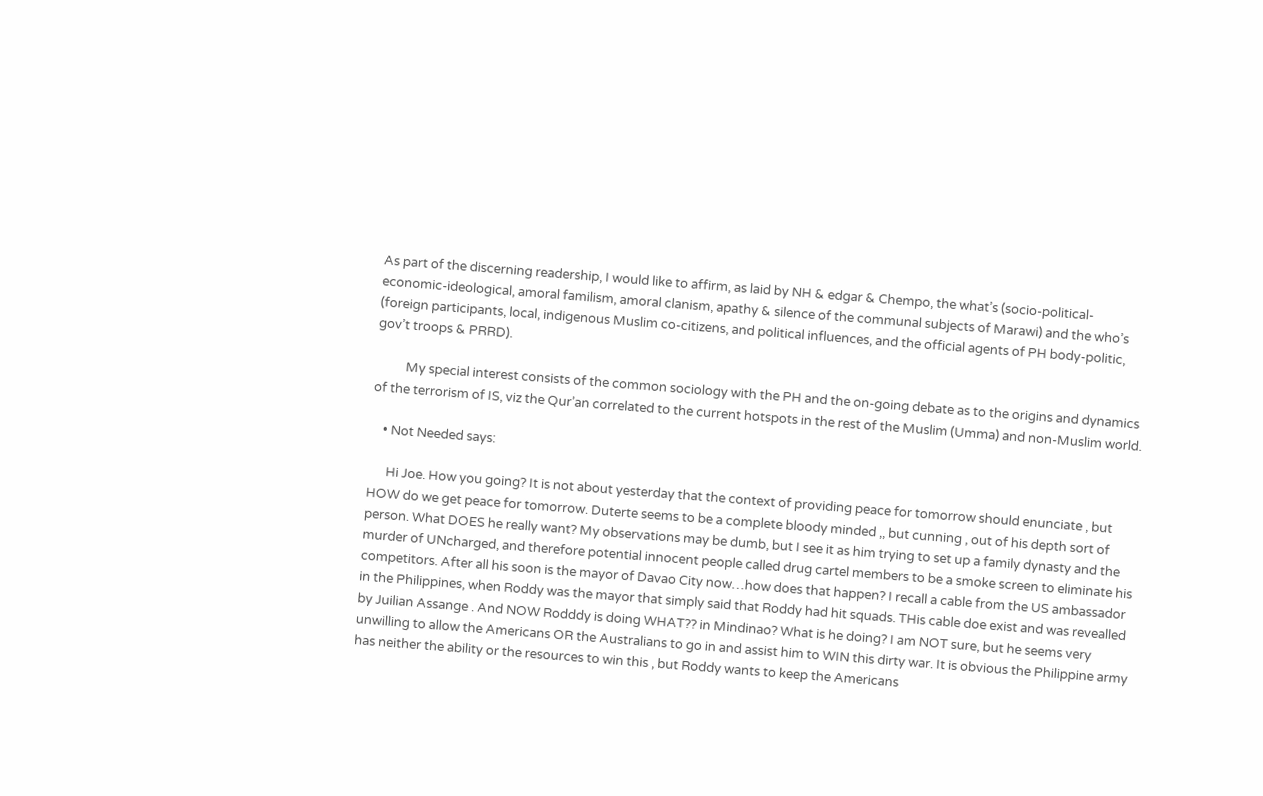As part of the discerning readership, I would like to affirm, as laid by NH & edgar & Chempo, the what’s (socio-political-economic-ideological, amoral familism, amoral clanism, apathy & silence of the communal subjects of Marawi) and the who’s (foreign participants, local, indigenous Muslim co-citizens, and political influences, and the official agents of PH body-politic, gov’t troops & PRRD).

          My special interest consists of the common sociology with the PH and the on-going debate as to the origins and dynamics of the terrorism of IS, viz the Qur’an correlated to the current hotspots in the rest of the Muslim (Umma) and non-Muslim world.

    • Not Needed says:

      Hi Joe. How you going? It is not about yesterday that the context of providing peace for tomorrow should enunciate , but HOW do we get peace for tomorrow. Duterte seems to be a complete bloody minded ,, but cunning , out of his depth sort of person. What DOES he really want? My observations may be dumb, but I see it as him trying to set up a family dynasty and the murder of UNcharged, and therefore potential innocent people called drug cartel members to be a smoke screen to eliminate his competitors. After all his soon is the mayor of Davao City now…how does that happen? I recall a cable from the US ambassador in the Philippines, when Roddy was the mayor that simply said that Roddy had hit squads. THis cable doe exist and was revealled by Juilian Assange . And NOW Rodddy is doing WHAT?? in Mindinao? What is he doing? I am NOT sure, but he seems very unwilling to allow the Americans OR the Australians to go in and assist him to WIN this dirty war. It is obvious the Philippine army has neither the ability or the resources to win this , but Roddy wants to keep the Americans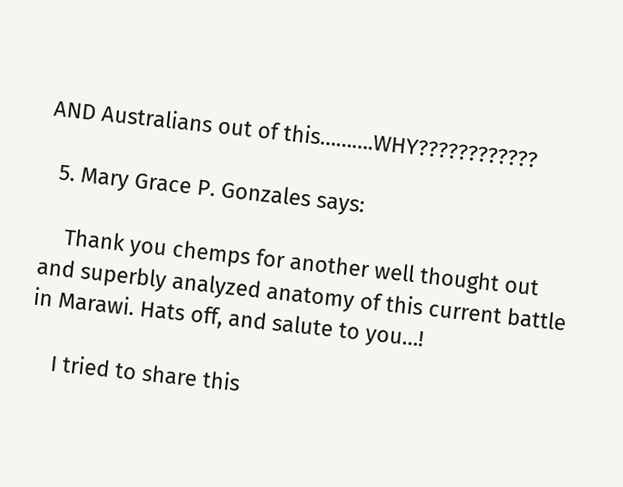AND Australians out of this……….WHY????????????

  5. Mary Grace P. Gonzales says:

    Thank you chemps for another well thought out and superbly analyzed anatomy of this current battle in Marawi. Hats off, and salute to you…!

    I tried to share this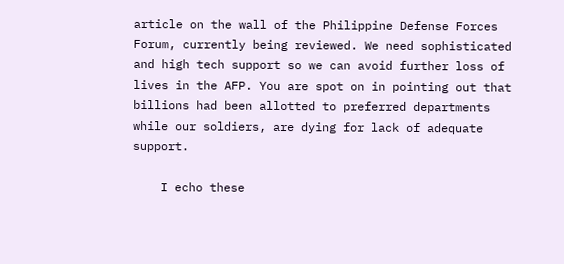article on the wall of the Philippine Defense Forces Forum, currently being reviewed. We need sophisticated and high tech support so we can avoid further loss of lives in the AFP. You are spot on in pointing out that billions had been allotted to preferred departments while our soldiers, are dying for lack of adequate support.

    I echo these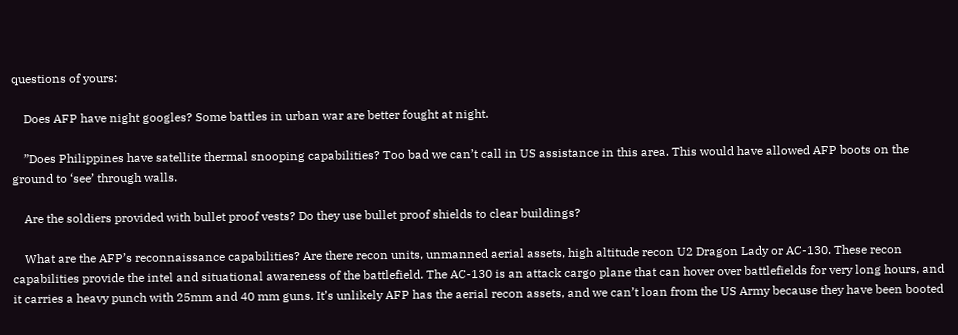questions of yours:

    Does AFP have night googles? Some battles in urban war are better fought at night.

    ”Does Philippines have satellite thermal snooping capabilities? Too bad we can’t call in US assistance in this area. This would have allowed AFP boots on the ground to ‘see’ through walls.

    Are the soldiers provided with bullet proof vests? Do they use bullet proof shields to clear buildings?

    What are the AFP’s reconnaissance capabilities? Are there recon units, unmanned aerial assets, high altitude recon U2 Dragon Lady or AC-130. These recon capabilities provide the intel and situational awareness of the battlefield. The AC-130 is an attack cargo plane that can hover over battlefields for very long hours, and it carries a heavy punch with 25mm and 40 mm guns. It’s unlikely AFP has the aerial recon assets, and we can’t loan from the US Army because they have been booted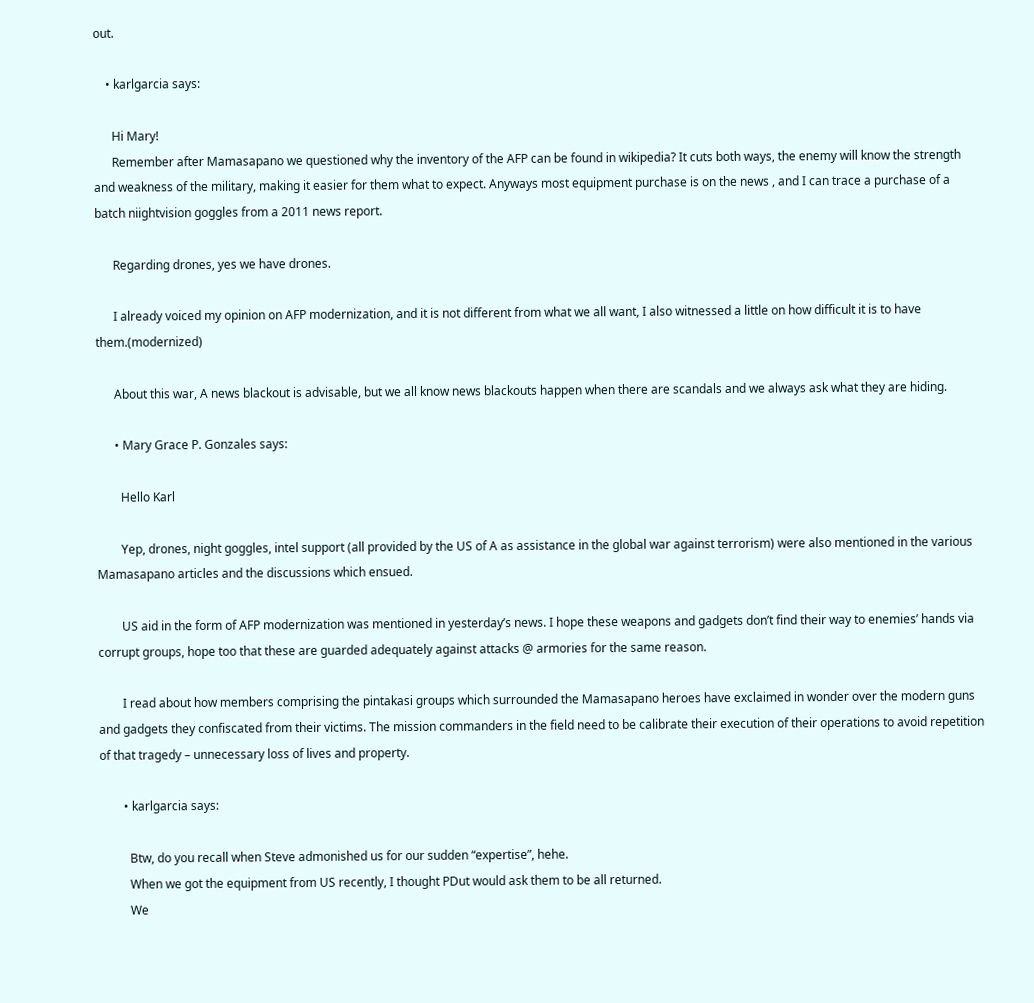out.

    • karlgarcia says:

      Hi Mary!
      Remember after Mamasapano we questioned why the inventory of the AFP can be found in wikipedia? It cuts both ways, the enemy will know the strength and weakness of the military, making it easier for them what to expect. Anyways most equipment purchase is on the news , and I can trace a purchase of a batch niightvision goggles from a 2011 news report.

      Regarding drones, yes we have drones.

      I already voiced my opinion on AFP modernization, and it is not different from what we all want, I also witnessed a little on how difficult it is to have them.(modernized)

      About this war, A news blackout is advisable, but we all know news blackouts happen when there are scandals and we always ask what they are hiding.

      • Mary Grace P. Gonzales says:

        Hello Karl

        Yep, drones, night goggles, intel support (all provided by the US of A as assistance in the global war against terrorism) were also mentioned in the various Mamasapano articles and the discussions which ensued.

        US aid in the form of AFP modernization was mentioned in yesterday’s news. I hope these weapons and gadgets don’t find their way to enemies’ hands via corrupt groups, hope too that these are guarded adequately against attacks @ armories for the same reason.

        I read about how members comprising the pintakasi groups which surrounded the Mamasapano heroes have exclaimed in wonder over the modern guns and gadgets they confiscated from their victims. The mission commanders in the field need to be calibrate their execution of their operations to avoid repetition of that tragedy – unnecessary loss of lives and property.

        • karlgarcia says:

          Btw, do you recall when Steve admonished us for our sudden “expertise”, hehe.
          When we got the equipment from US recently, I thought PDut would ask them to be all returned.
          We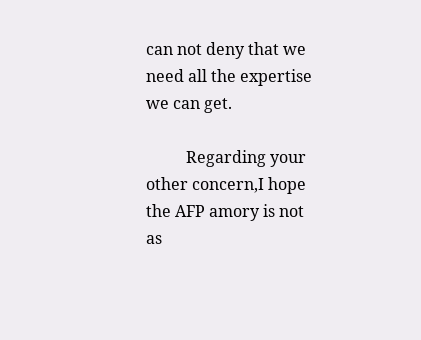can not deny that we need all the expertise we can get.

          Regarding your other concern,I hope the AFP amory is not as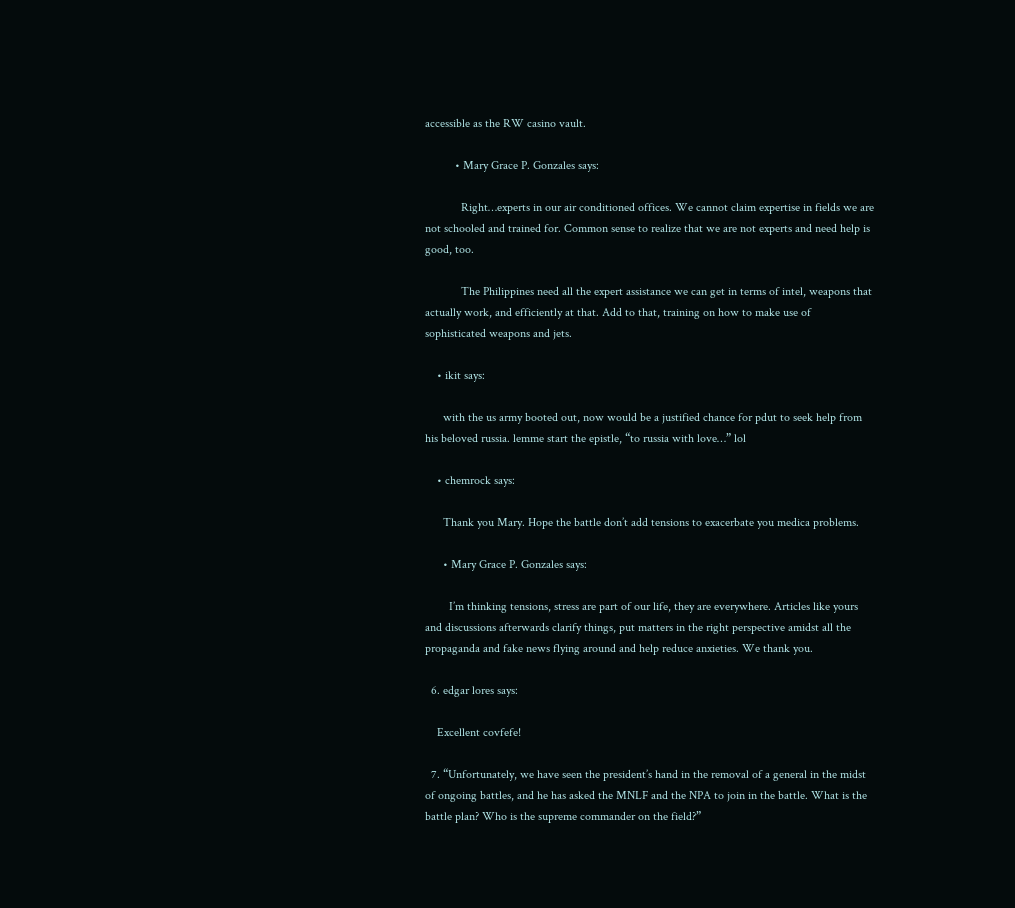accessible as the RW casino vault.

          • Mary Grace P. Gonzales says:

            Right…experts in our air conditioned offices. We cannot claim expertise in fields we are not schooled and trained for. Common sense to realize that we are not experts and need help is good, too.

            The Philippines need all the expert assistance we can get in terms of intel, weapons that actually work, and efficiently at that. Add to that, training on how to make use of sophisticated weapons and jets.

    • ikit says:

      with the us army booted out, now would be a justified chance for pdut to seek help from his beloved russia. lemme start the epistle, “to russia with love…” lol

    • chemrock says:

      Thank you Mary. Hope the battle don’t add tensions to exacerbate you medica problems.

      • Mary Grace P. Gonzales says:

        I’m thinking tensions, stress are part of our life, they are everywhere. Articles like yours and discussions afterwards clarify things, put matters in the right perspective amidst all the propaganda and fake news flying around and help reduce anxieties. We thank you.

  6. edgar lores says:

    Excellent covfefe!

  7. “Unfortunately, we have seen the president’s hand in the removal of a general in the midst of ongoing battles, and he has asked the MNLF and the NPA to join in the battle. What is the battle plan? Who is the supreme commander on the field?”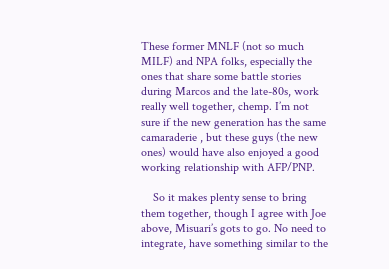These former MNLF (not so much MILF) and NPA folks, especially the ones that share some battle stories during Marcos and the late-80s, work really well together, chemp. I’m not sure if the new generation has the same camaraderie , but these guys (the new ones) would have also enjoyed a good working relationship with AFP/PNP.

    So it makes plenty sense to bring them together, though I agree with Joe above, Misuari’s gots to go. No need to integrate, have something similar to the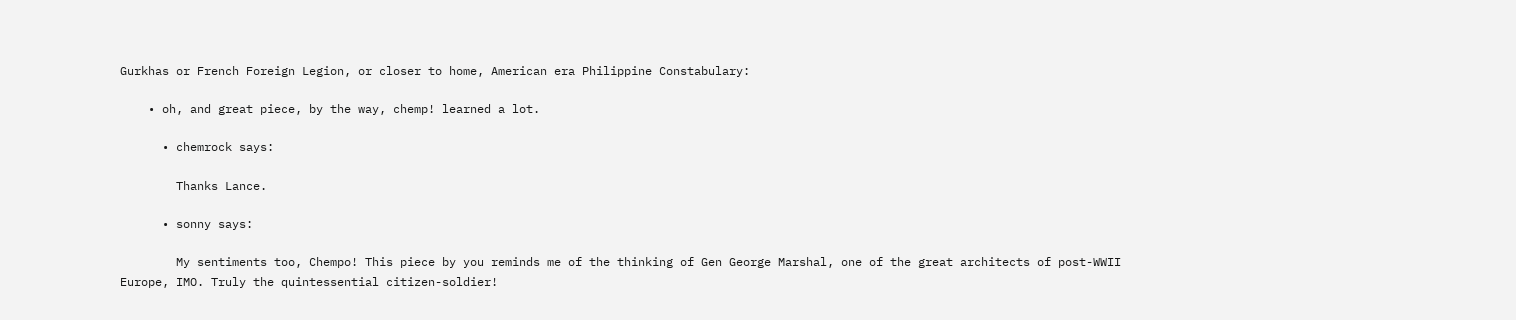Gurkhas or French Foreign Legion, or closer to home, American era Philippine Constabulary:

    • oh, and great piece, by the way, chemp! learned a lot.

      • chemrock says:

        Thanks Lance.

      • sonny says:

        My sentiments too, Chempo! This piece by you reminds me of the thinking of Gen George Marshal, one of the great architects of post-WWII Europe, IMO. Truly the quintessential citizen-soldier!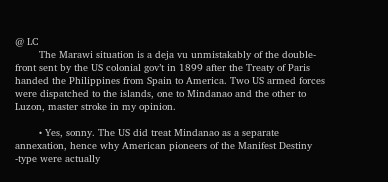@ LC
        The Marawi situation is a deja vu unmistakably of the double-front sent by the US colonial gov’t in 1899 after the Treaty of Paris handed the Philippines from Spain to America. Two US armed forces were dispatched to the islands, one to Mindanao and the other to Luzon, master stroke in my opinion.

        • Yes, sonny. The US did treat Mindanao as a separate annexation, hence why American pioneers of the Manifest Destiny -type were actually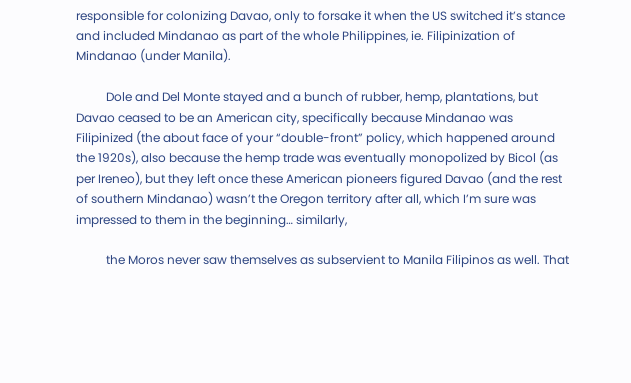responsible for colonizing Davao, only to forsake it when the US switched it’s stance and included Mindanao as part of the whole Philippines, ie. Filipinization of Mindanao (under Manila).

          Dole and Del Monte stayed and a bunch of rubber, hemp, plantations, but Davao ceased to be an American city, specifically because Mindanao was Filipinized (the about face of your “double-front” policy, which happened around the 1920s), also because the hemp trade was eventually monopolized by Bicol (as per Ireneo), but they left once these American pioneers figured Davao (and the rest of southern Mindanao) wasn’t the Oregon territory after all, which I’m sure was impressed to them in the beginning… similarly,

          the Moros never saw themselves as subservient to Manila Filipinos as well. That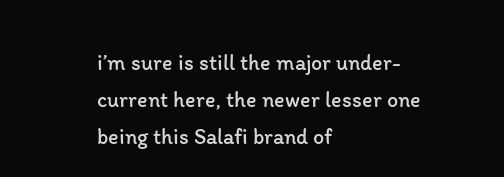i’m sure is still the major under-current here, the newer lesser one being this Salafi brand of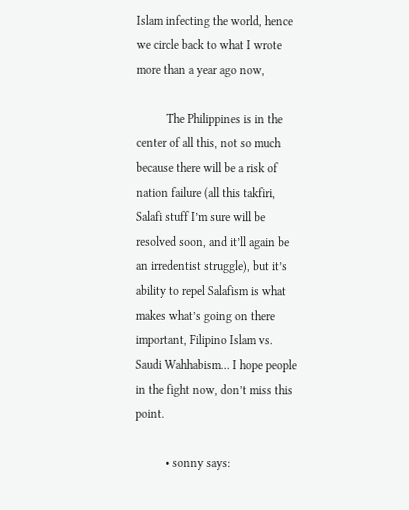Islam infecting the world, hence we circle back to what I wrote more than a year ago now,

          The Philippines is in the center of all this, not so much because there will be a risk of nation failure (all this takfiri, Salafi stuff I’m sure will be resolved soon, and it’ll again be an irredentist struggle), but it’s ability to repel Salafism is what makes what’s going on there important, Filipino Islam vs. Saudi Wahhabism… I hope people in the fight now, don’t miss this point.

          • sonny says: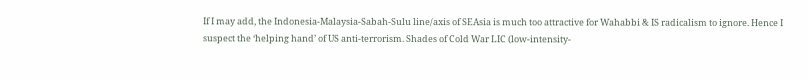If I may add, the Indonesia-Malaysia-Sabah-Sulu line/axis of SEAsia is much too attractive for Wahabbi & IS radicalism to ignore. Hence I suspect the ‘helping hand’ of US anti-terrorism. Shades of Cold War LIC (low-intensity-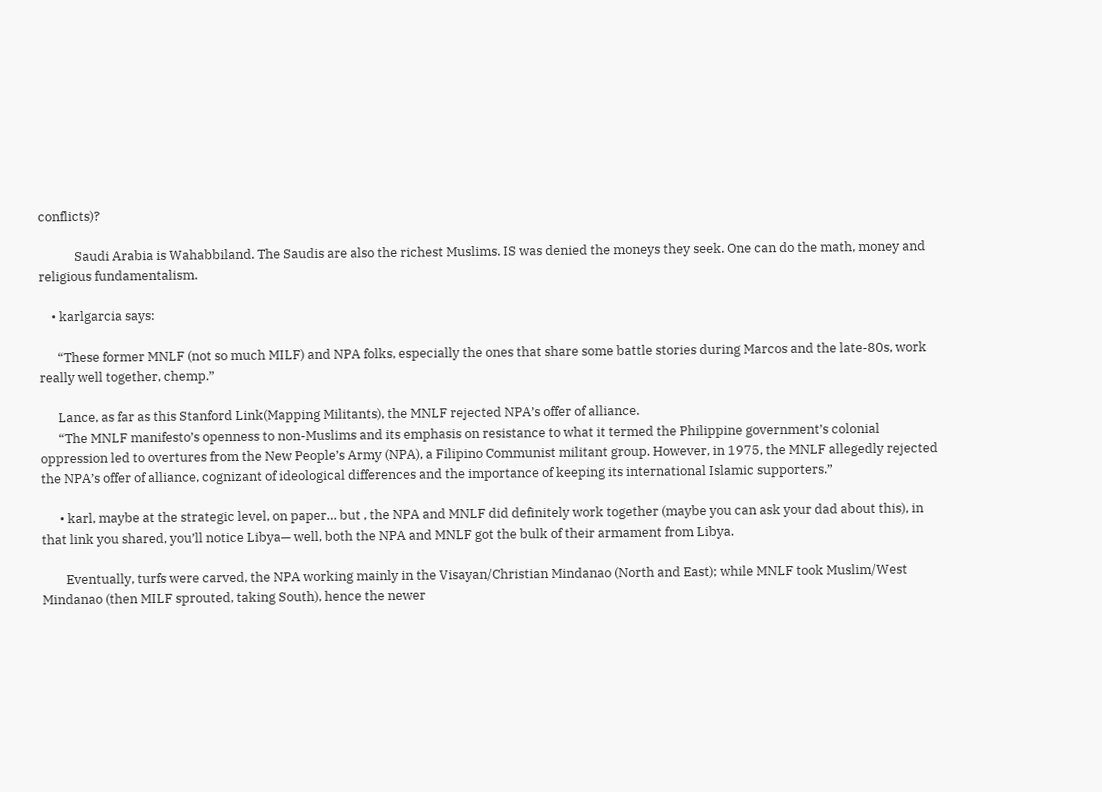conflicts)?

            Saudi Arabia is Wahabbiland. The Saudis are also the richest Muslims. IS was denied the moneys they seek. One can do the math, money and religious fundamentalism.

    • karlgarcia says:

      “These former MNLF (not so much MILF) and NPA folks, especially the ones that share some battle stories during Marcos and the late-80s, work really well together, chemp.”

      Lance, as far as this Stanford Link(Mapping Militants), the MNLF rejected NPA’s offer of alliance.
      “The MNLF manifesto’s openness to non-Muslims and its emphasis on resistance to what it termed the Philippine government’s colonial oppression led to overtures from the New People’s Army (NPA), a Filipino Communist militant group. However, in 1975, the MNLF allegedly rejected the NPA’s offer of alliance, cognizant of ideological differences and the importance of keeping its international Islamic supporters.”

      • karl, maybe at the strategic level, on paper… but , the NPA and MNLF did definitely work together (maybe you can ask your dad about this), in that link you shared, you’ll notice Libya— well, both the NPA and MNLF got the bulk of their armament from Libya.

        Eventually, turfs were carved, the NPA working mainly in the Visayan/Christian Mindanao (North and East); while MNLF took Muslim/West Mindanao (then MILF sprouted, taking South), hence the newer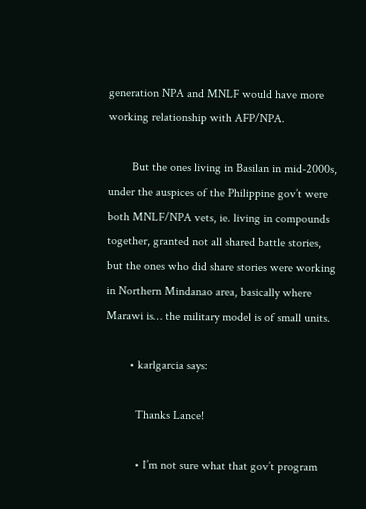generation NPA and MNLF would have more working relationship with AFP/NPA.

        But the ones living in Basilan in mid-2000s, under the auspices of the Philippine gov’t were both MNLF/NPA vets, ie. living in compounds together, granted not all shared battle stories, but the ones who did share stories were working in Northern Mindanao area, basically where Marawi is… the military model is of small units.

        • karlgarcia says:

          Thanks Lance!

          • I’m not sure what that gov’t program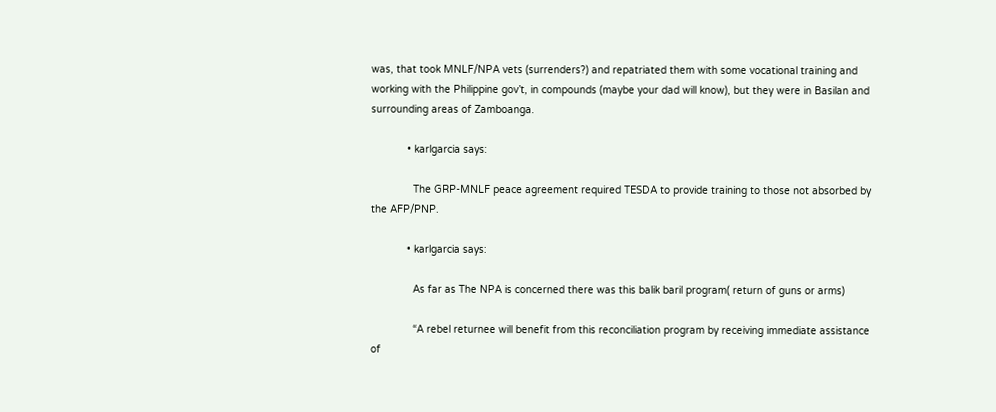was, that took MNLF/NPA vets (surrenders?) and repatriated them with some vocational training and working with the Philippine gov’t, in compounds (maybe your dad will know), but they were in Basilan and surrounding areas of Zamboanga.

            • karlgarcia says:

              The GRP-MNLF peace agreement required TESDA to provide training to those not absorbed by the AFP/PNP.

            • karlgarcia says:

              As far as The NPA is concerned there was this balik baril program( return of guns or arms)

              “A rebel returnee will benefit from this reconciliation program by receiving immediate assistance of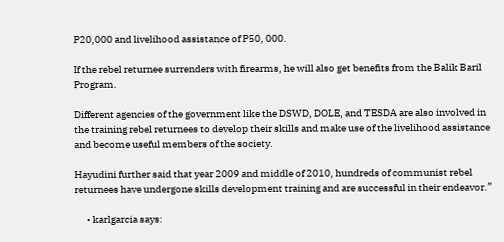P20,000 and livelihood assistance of P50, 000.

If the rebel returnee surrenders with firearms, he will also get benefits from the Balik Baril Program.

Different agencies of the government like the DSWD, DOLE, and TESDA are also involved in the training rebel returnees to develop their skills and make use of the livelihood assistance and become useful members of the society.

Hayudini further said that year 2009 and middle of 2010, hundreds of communist rebel returnees have undergone skills development training and are successful in their endeavor.”

      • karlgarcia says: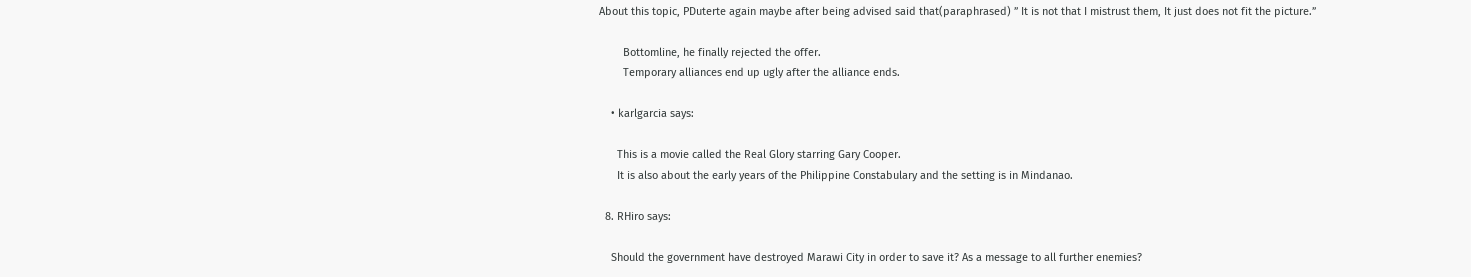About this topic, PDuterte again maybe after being advised said that(paraphrased) ” It is not that I mistrust them, It just does not fit the picture.”

        Bottomline, he finally rejected the offer.
        Temporary alliances end up ugly after the alliance ends.

    • karlgarcia says:

      This is a movie called the Real Glory starring Gary Cooper.
      It is also about the early years of the Philippine Constabulary and the setting is in Mindanao.

  8. RHiro says:

    Should the government have destroyed Marawi City in order to save it? As a message to all further enemies?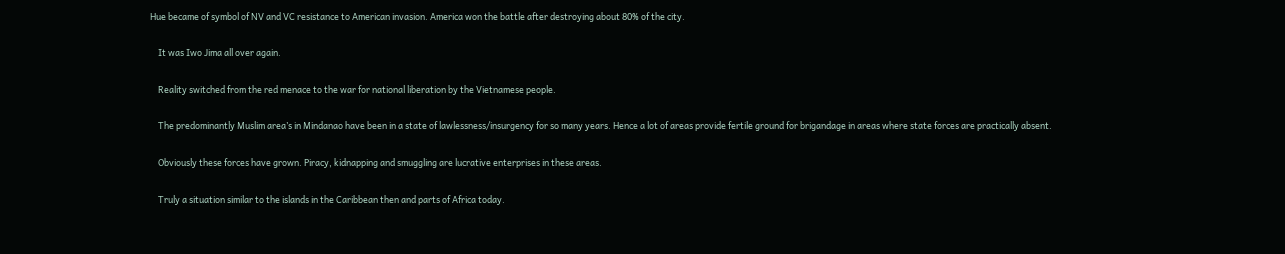Hue became of symbol of NV and VC resistance to American invasion. America won the battle after destroying about 80% of the city.

    It was Iwo Jima all over again.

    Reality switched from the red menace to the war for national liberation by the Vietnamese people.

    The predominantly Muslim area’s in Mindanao have been in a state of lawlessness/insurgency for so many years. Hence a lot of areas provide fertile ground for brigandage in areas where state forces are practically absent.

    Obviously these forces have grown. Piracy, kidnapping and smuggling are lucrative enterprises in these areas.

    Truly a situation similar to the islands in the Caribbean then and parts of Africa today.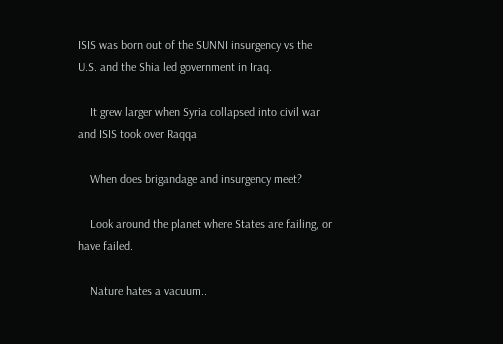ISIS was born out of the SUNNI insurgency vs the U.S. and the Shia led government in Iraq.

    It grew larger when Syria collapsed into civil war and ISIS took over Raqqa

    When does brigandage and insurgency meet?

    Look around the planet where States are failing, or have failed.

    Nature hates a vacuum..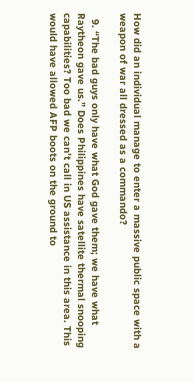How did an individual manage to enter a massive public space with a weapon of war all dressed as a commando?

  9. “The bad guys only have what God gave them; we have what Raytheon gave us.” Does Philippines have satellite thermal snooping capabilities? Too bad we can’t call in US assistance in this area. This would have allowed AFP boots on the ground to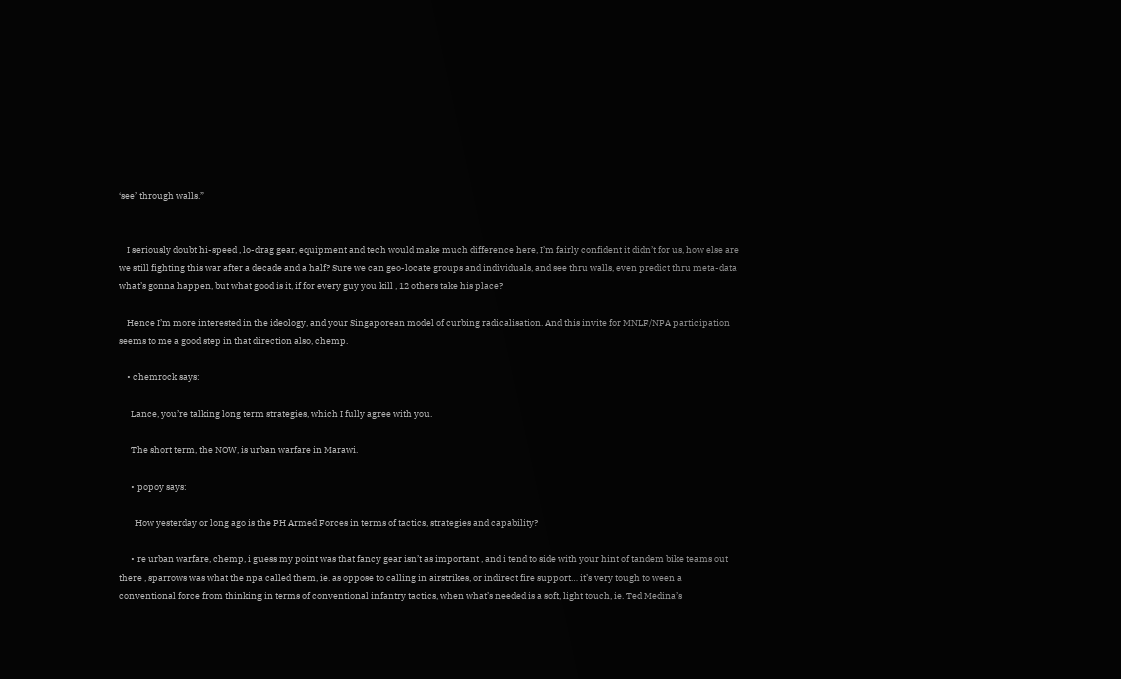‘see’ through walls.”


    I seriously doubt hi-speed , lo-drag gear, equipment and tech would make much difference here, I’m fairly confident it didn’t for us, how else are we still fighting this war after a decade and a half? Sure we can geo-locate groups and individuals, and see thru walls, even predict thru meta-data what’s gonna happen, but what good is it, if for every guy you kill , 12 others take his place?

    Hence I’m more interested in the ideology, and your Singaporean model of curbing radicalisation. And this invite for MNLF/NPA participation seems to me a good step in that direction also, chemp.

    • chemrock says:

      Lance, you’re talking long term strategies, which I fully agree with you.

      The short term, the NOW, is urban warfare in Marawi.

      • popoy says:

        How yesterday or long ago is the PH Armed Forces in terms of tactics, strategies and capability?

      • re urban warfare, chemp, i guess my point was that fancy gear isn’t as important , and i tend to side with your hint of tandem bike teams out there , sparrows was what the npa called them, ie. as oppose to calling in airstrikes, or indirect fire support… it’s very tough to ween a conventional force from thinking in terms of conventional infantry tactics, when what’s needed is a soft, light touch, ie. Ted Medina’s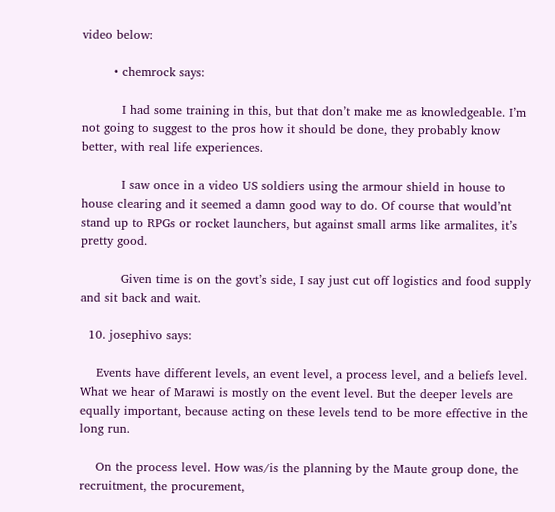video below:

        • chemrock says:

          I had some training in this, but that don’t make me as knowledgeable. I’m not going to suggest to the pros how it should be done, they probably know better, with real life experiences.

          I saw once in a video US soldiers using the armour shield in house to house clearing and it seemed a damn good way to do. Of course that would’nt stand up to RPGs or rocket launchers, but against small arms like armalites, it’s pretty good.

          Given time is on the govt’s side, I say just cut off logistics and food supply and sit back and wait.

  10. josephivo says:

    Events have different levels, an event level, a process level, and a beliefs level. What we hear of Marawi is mostly on the event level. But the deeper levels are equally important, because acting on these levels tend to be more effective in the long run.

    On the process level. How was/is the planning by the Maute group done, the recruitment, the procurement,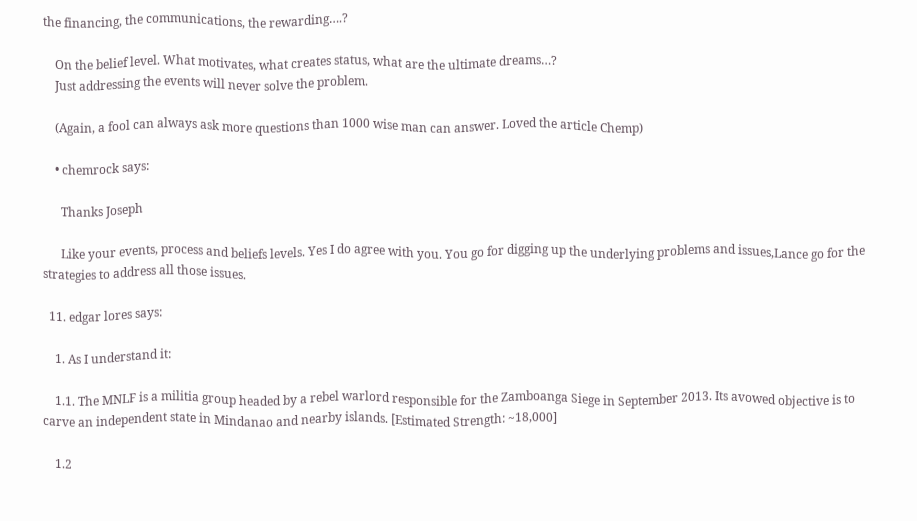the financing, the communications, the rewarding….?

    On the belief level. What motivates, what creates status, what are the ultimate dreams…?
    Just addressing the events will never solve the problem.

    (Again, a fool can always ask more questions than 1000 wise man can answer. Loved the article Chemp)

    • chemrock says:

      Thanks Joseph

      Like your events, process and beliefs levels. Yes I do agree with you. You go for digging up the underlying problems and issues,Lance go for the strategies to address all those issues.

  11. edgar lores says:

    1. As I understand it:

    1.1. The MNLF is a militia group headed by a rebel warlord responsible for the Zamboanga Siege in September 2013. Its avowed objective is to carve an independent state in Mindanao and nearby islands. [Estimated Strength: ~18,000]

    1.2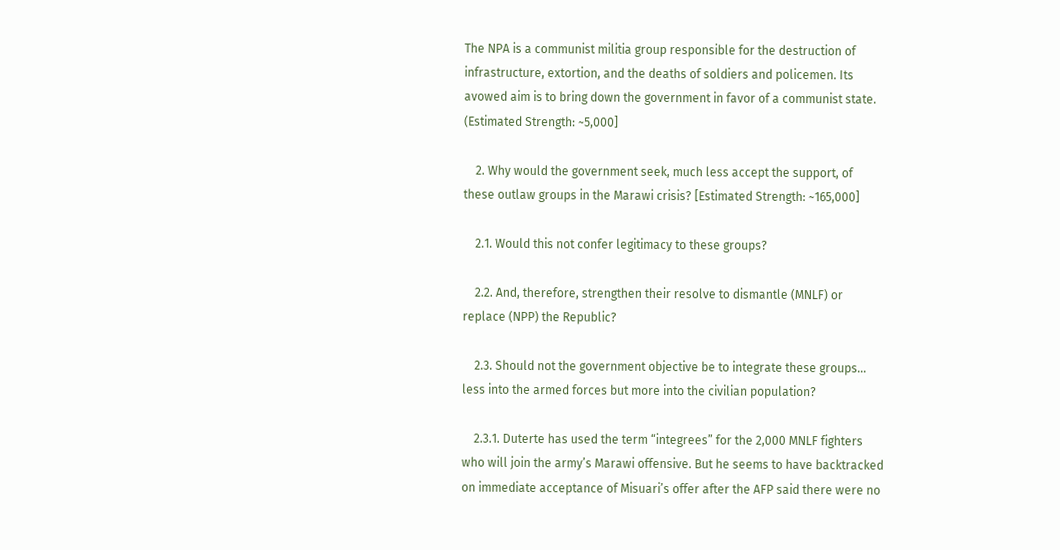The NPA is a communist militia group responsible for the destruction of infrastructure, extortion, and the deaths of soldiers and policemen. Its avowed aim is to bring down the government in favor of a communist state. (Estimated Strength: ~5,000]

    2. Why would the government seek, much less accept the support, of these outlaw groups in the Marawi crisis? [Estimated Strength: ~165,000]

    2.1. Would this not confer legitimacy to these groups?

    2.2. And, therefore, strengthen their resolve to dismantle (MNLF) or replace (NPP) the Republic?

    2.3. Should not the government objective be to integrate these groups… less into the armed forces but more into the civilian population?

    2.3.1. Duterte has used the term “integrees” for the 2,000 MNLF fighters who will join the army’s Marawi offensive. But he seems to have backtracked on immediate acceptance of Misuari’s offer after the AFP said there were no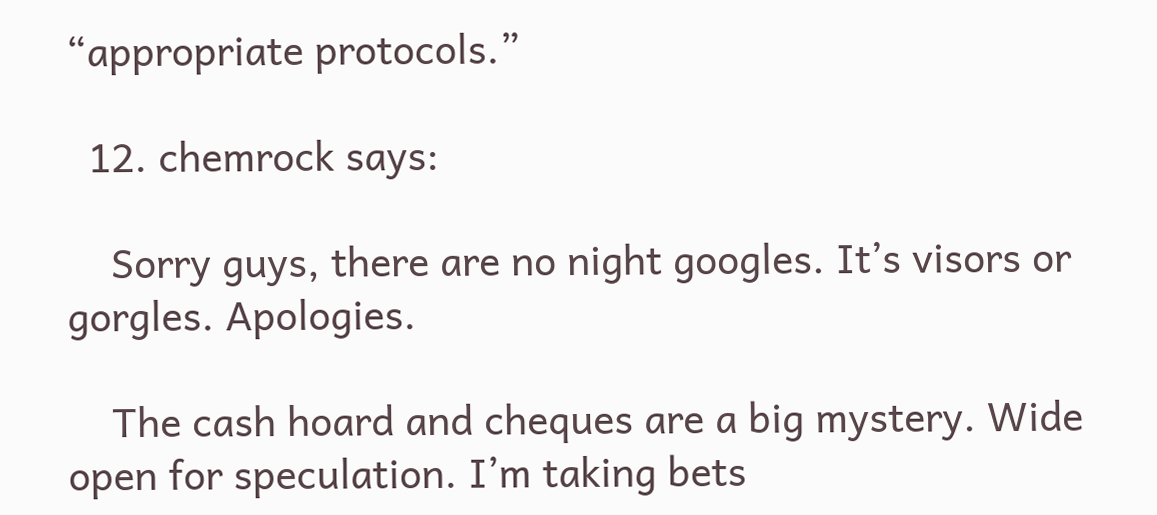“appropriate protocols.”

  12. chemrock says:

    Sorry guys, there are no night googles. It’s visors or gorgles. Apologies.

    The cash hoard and cheques are a big mystery. Wide open for speculation. I’m taking bets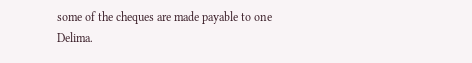some of the cheques are made payable to one Delima.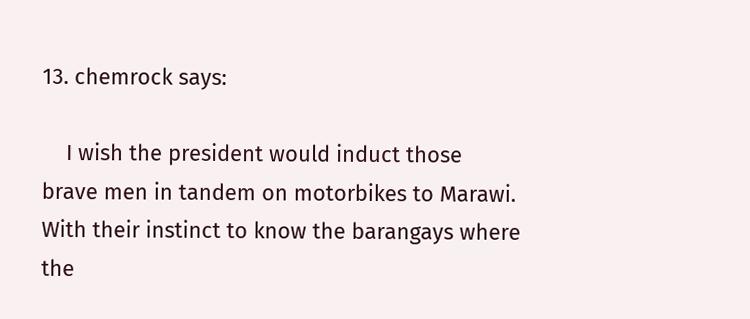13. chemrock says:

    I wish the president would induct those brave men in tandem on motorbikes to Marawi. With their instinct to know the barangays where the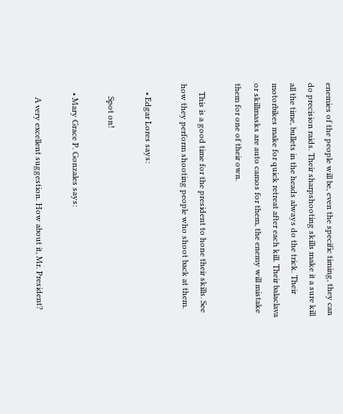enemies of the people will be, even the specific timing, they can do precision raids. Their sharpshooting skills make it a sure kill all the time, bullets in the heads always do the trick. Their motorbikes make for quick retreat after each kill. Their balaclava or skillmasks are auto camos for them, the enemy will mistake them for one of their own.

    This is a good time for the president to hone their skills. See how they perform shooting people who shoot back at them.

    • Edgar Lores says:

      Spot on!

    • Mary Grace P. Gonzales says:

      A very excellent suggestion. How about it, Mr. President?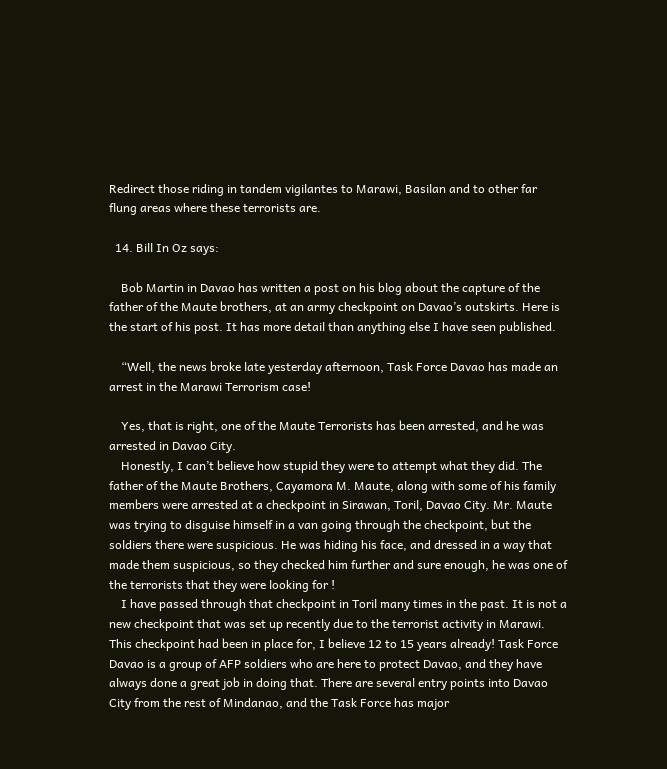Redirect those riding in tandem vigilantes to Marawi, Basilan and to other far flung areas where these terrorists are.

  14. Bill In Oz says:

    Bob Martin in Davao has written a post on his blog about the capture of the father of the Maute brothers, at an army checkpoint on Davao’s outskirts. Here is the start of his post. It has more detail than anything else I have seen published.

    “Well, the news broke late yesterday afternoon, Task Force Davao has made an arrest in the Marawi Terrorism case!

    Yes, that is right, one of the Maute Terrorists has been arrested, and he was arrested in Davao City.
    Honestly, I can’t believe how stupid they were to attempt what they did. The father of the Maute Brothers, Cayamora M. Maute, along with some of his family members were arrested at a checkpoint in Sirawan, Toril, Davao City. Mr. Maute was trying to disguise himself in a van going through the checkpoint, but the soldiers there were suspicious. He was hiding his face, and dressed in a way that made them suspicious, so they checked him further and sure enough, he was one of the terrorists that they were looking for !
    I have passed through that checkpoint in Toril many times in the past. It is not a new checkpoint that was set up recently due to the terrorist activity in Marawi. This checkpoint had been in place for, I believe 12 to 15 years already! Task Force Davao is a group of AFP soldiers who are here to protect Davao, and they have always done a great job in doing that. There are several entry points into Davao City from the rest of Mindanao, and the Task Force has major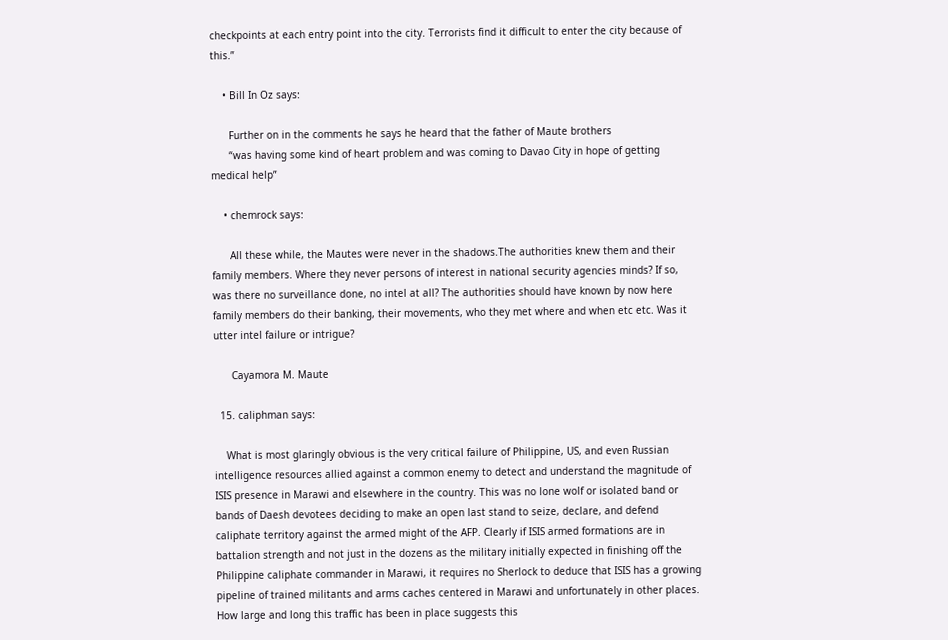checkpoints at each entry point into the city. Terrorists find it difficult to enter the city because of this.”

    • Bill In Oz says:

      Further on in the comments he says he heard that the father of Maute brothers
      “was having some kind of heart problem and was coming to Davao City in hope of getting medical help”

    • chemrock says:

      All these while, the Mautes were never in the shadows.The authorities knew them and their family members. Where they never persons of interest in national security agencies minds? If so, was there no surveillance done, no intel at all? The authorities should have known by now here family members do their banking, their movements, who they met where and when etc etc. Was it utter intel failure or intrigue?

      Cayamora M. Maute

  15. caliphman says:

    What is most glaringly obvious is the very critical failure of Philippine, US, and even Russian intelligence resources allied against a common enemy to detect and understand the magnitude of ISIS presence in Marawi and elsewhere in the country. This was no lone wolf or isolated band or bands of Daesh devotees deciding to make an open last stand to seize, declare, and defend caliphate territory against the armed might of the AFP. Clearly if ISIS armed formations are in battalion strength and not just in the dozens as the military initially expected in finishing off the Philippine caliphate commander in Marawi, it requires no Sherlock to deduce that ISIS has a growing pipeline of trained militants and arms caches centered in Marawi and unfortunately in other places. How large and long this traffic has been in place suggests this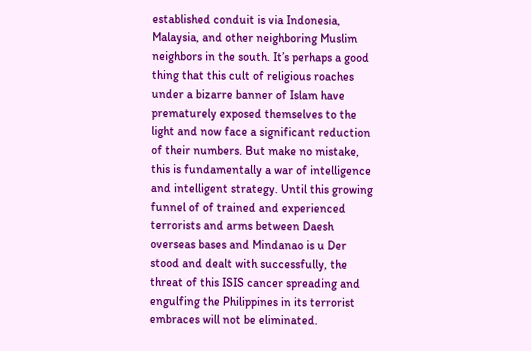established conduit is via Indonesia, Malaysia, and other neighboring Muslim neighbors in the south. It’s perhaps a good thing that this cult of religious roaches under a bizarre banner of Islam have prematurely exposed themselves to the light and now face a significant reduction of their numbers. But make no mistake, this is fundamentally a war of intelligence and intelligent strategy. Until this growing funnel of of trained and experienced terrorists and arms between Daesh overseas bases and Mindanao is u Der stood and dealt with successfully, the threat of this ISIS cancer spreading and engulfing the Philippines in its terrorist embraces will not be eliminated.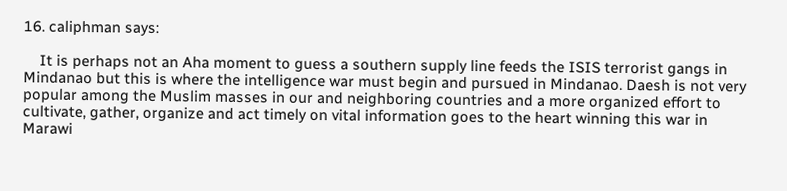16. caliphman says:

    It is perhaps not an Aha moment to guess a southern supply line feeds the ISIS terrorist gangs in Mindanao but this is where the intelligence war must begin and pursued in Mindanao. Daesh is not very popular among the Muslim masses in our and neighboring countries and a more organized effort to cultivate, gather, organize and act timely on vital information goes to the heart winning this war in Marawi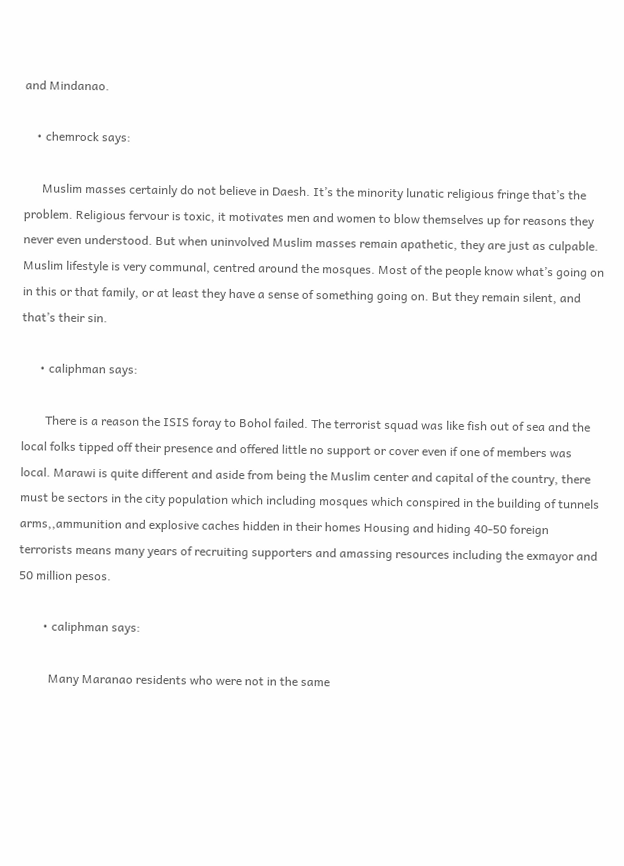and Mindanao.

    • chemrock says:

      Muslim masses certainly do not believe in Daesh. It’s the minority lunatic religious fringe that’s the problem. Religious fervour is toxic, it motivates men and women to blow themselves up for reasons they never even understood. But when uninvolved Muslim masses remain apathetic, they are just as culpable. Muslim lifestyle is very communal, centred around the mosques. Most of the people know what’s going on in this or that family, or at least they have a sense of something going on. But they remain silent, and that’s their sin.

      • caliphman says:

        There is a reason the ISIS foray to Bohol failed. The terrorist squad was like fish out of sea and the local folks tipped off their presence and offered little no support or cover even if one of members was local. Marawi is quite different and aside from being the Muslim center and capital of the country, there must be sectors in the city population which including mosques which conspired in the building of tunnels arms,,ammunition and explosive caches hidden in their homes Housing and hiding 40-50 foreign terrorists means many years of recruiting supporters and amassing resources including the exmayor and 50 million pesos.

        • caliphman says:

          Many Maranao residents who were not in the same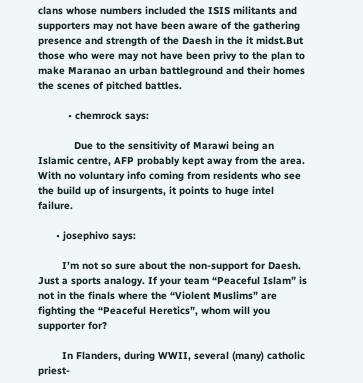clans whose numbers included the ISIS militants and supporters may not have been aware of the gathering presence and strength of the Daesh in the it midst.But those who were may not have been privy to the plan to make Maranao an urban battleground and their homes the scenes of pitched battles.

          • chemrock says:

            Due to the sensitivity of Marawi being an Islamic centre, AFP probably kept away from the area. With no voluntary info coming from residents who see the build up of insurgents, it points to huge intel failure.

      • josephivo says:

        I’m not so sure about the non-support for Daesh. Just a sports analogy. If your team “Peaceful Islam” is not in the finals where the “Violent Muslims” are fighting the “Peaceful Heretics”, whom will you supporter for?

        In Flanders, during WWII, several (many) catholic priest-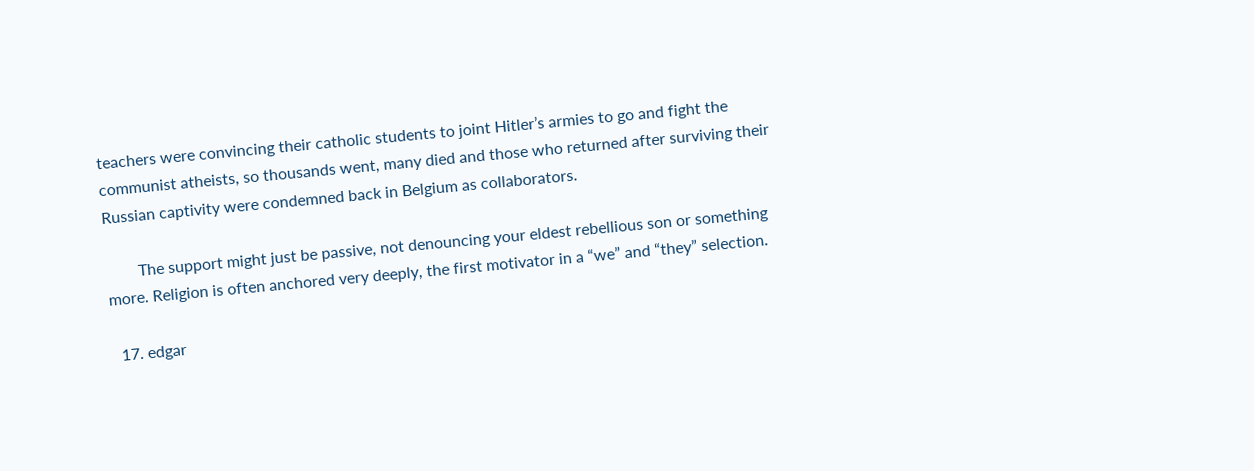teachers were convincing their catholic students to joint Hitler’s armies to go and fight the communist atheists, so thousands went, many died and those who returned after surviving their Russian captivity were condemned back in Belgium as collaborators.

        The support might just be passive, not denouncing your eldest rebellious son or something more. Religion is often anchored very deeply, the first motivator in a “we” and “they” selection.

  17. edgar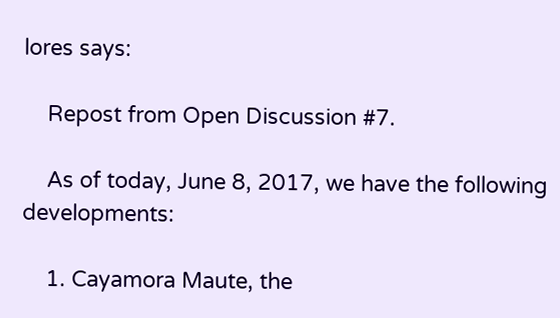lores says:

    Repost from Open Discussion #7.

    As of today, June 8, 2017, we have the following developments:

    1. Cayamora Maute, the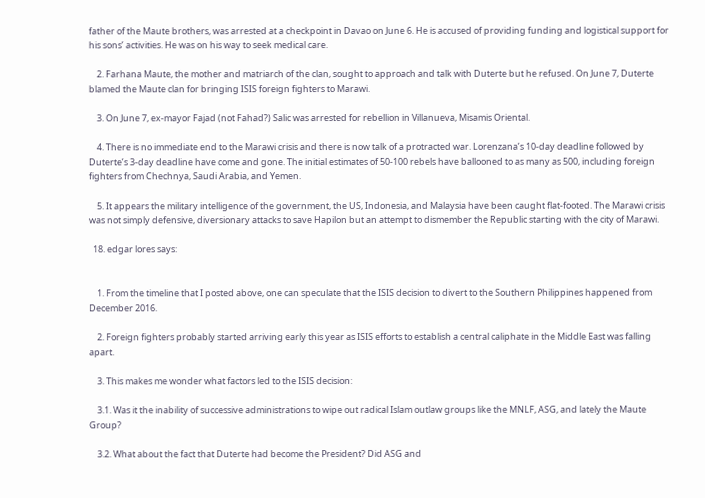father of the Maute brothers, was arrested at a checkpoint in Davao on June 6. He is accused of providing funding and logistical support for his sons’ activities. He was on his way to seek medical care.

    2. Farhana Maute, the mother and matriarch of the clan, sought to approach and talk with Duterte but he refused. On June 7, Duterte blamed the Maute clan for bringing ISIS foreign fighters to Marawi.

    3. On June 7, ex-mayor Fajad (not Fahad?) Salic was arrested for rebellion in Villanueva, Misamis Oriental.

    4. There is no immediate end to the Marawi crisis and there is now talk of a protracted war. Lorenzana’s 10-day deadline followed by Duterte’s 3-day deadline have come and gone. The initial estimates of 50-100 rebels have ballooned to as many as 500, including foreign fighters from Chechnya, Saudi Arabia, and Yemen.

    5. It appears the military intelligence of the government, the US, Indonesia, and Malaysia have been caught flat-footed. The Marawi crisis was not simply defensive, diversionary attacks to save Hapilon but an attempt to dismember the Republic starting with the city of Marawi.

  18. edgar lores says:


    1. From the timeline that I posted above, one can speculate that the ISIS decision to divert to the Southern Philippines happened from December 2016.

    2. Foreign fighters probably started arriving early this year as ISIS efforts to establish a central caliphate in the Middle East was falling apart.

    3. This makes me wonder what factors led to the ISIS decision:

    3.1. Was it the inability of successive administrations to wipe out radical Islam outlaw groups like the MNLF, ASG, and lately the Maute Group?

    3.2. What about the fact that Duterte had become the President? Did ASG and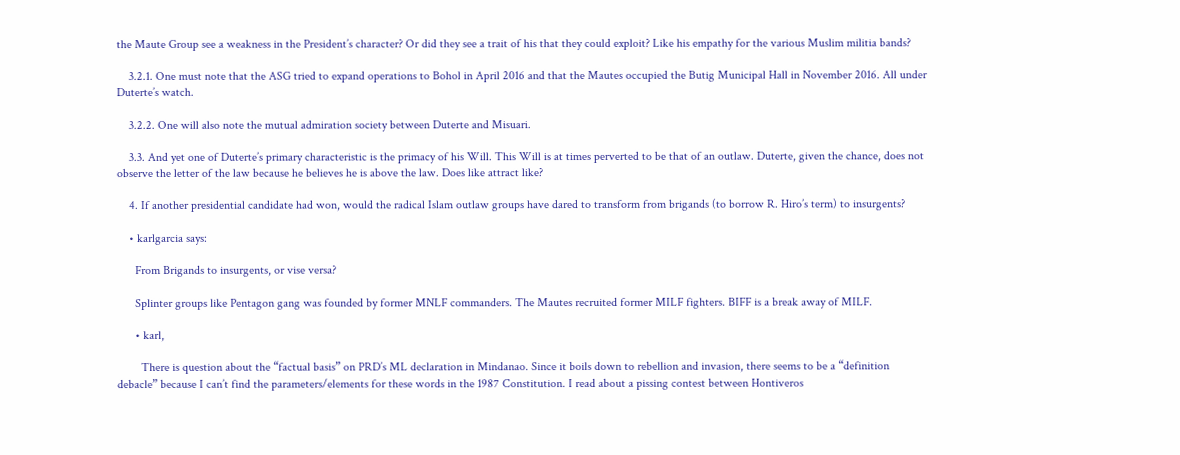the Maute Group see a weakness in the President’s character? Or did they see a trait of his that they could exploit? Like his empathy for the various Muslim militia bands?

    3.2.1. One must note that the ASG tried to expand operations to Bohol in April 2016 and that the Mautes occupied the Butig Municipal Hall in November 2016. All under Duterte’s watch.

    3.2.2. One will also note the mutual admiration society between Duterte and Misuari.

    3.3. And yet one of Duterte’s primary characteristic is the primacy of his Will. This Will is at times perverted to be that of an outlaw. Duterte, given the chance, does not observe the letter of the law because he believes he is above the law. Does like attract like?

    4. If another presidential candidate had won, would the radical Islam outlaw groups have dared to transform from brigands (to borrow R. Hiro’s term) to insurgents?

    • karlgarcia says:

      From Brigands to insurgents, or vise versa?

      Splinter groups like Pentagon gang was founded by former MNLF commanders. The Mautes recruited former MILF fighters. BIFF is a break away of MILF.

      • karl,

        There is question about the “factual basis” on PRD’s ML declaration in Mindanao. Since it boils down to rebellion and invasion, there seems to be a “definition debacle” because I can’t find the parameters/elements for these words in the 1987 Constitution. I read about a pissing contest between Hontiveros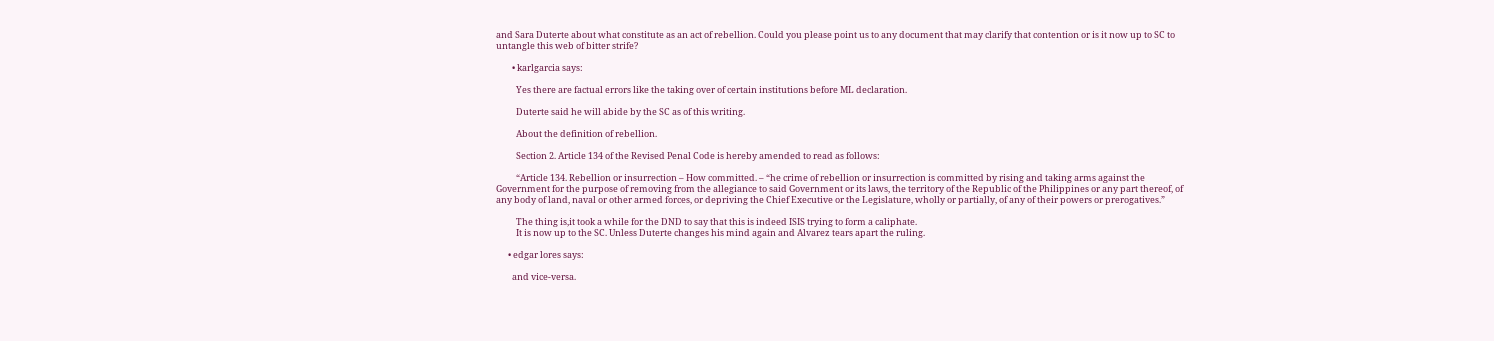and Sara Duterte about what constitute as an act of rebellion. Could you please point us to any document that may clarify that contention or is it now up to SC to untangle this web of bitter strife?

        • karlgarcia says:

          Yes there are factual errors like the taking over of certain institutions before ML declaration.

          Duterte said he will abide by the SC as of this writing.

          About the definition of rebellion.

          Section 2. Article 134 of the Revised Penal Code is hereby amended to read as follows:

          “Article 134. Rebellion or insurrection – How committed. – “he crime of rebellion or insurrection is committed by rising and taking arms against the Government for the purpose of removing from the allegiance to said Government or its laws, the territory of the Republic of the Philippines or any part thereof, of any body of land, naval or other armed forces, or depriving the Chief Executive or the Legislature, wholly or partially, of any of their powers or prerogatives.”

          The thing is,it took a while for the DND to say that this is indeed ISIS trying to form a caliphate.
          It is now up to the SC. Unless Duterte changes his mind again and Alvarez tears apart the ruling.

      • edgar lores says:

        and vice-versa.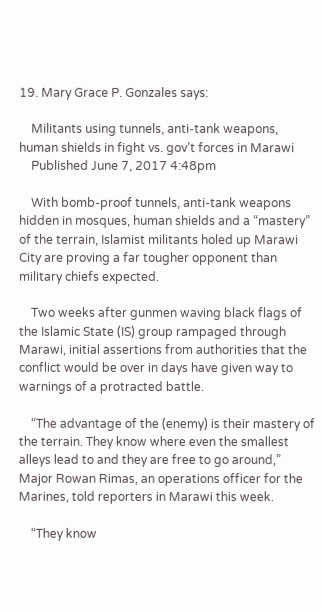19. Mary Grace P. Gonzales says:

    Militants using tunnels, anti-tank weapons, human shields in fight vs. gov’t forces in Marawi
    Published June 7, 2017 4:48pm

    With bomb-proof tunnels, anti-tank weapons hidden in mosques, human shields and a “mastery” of the terrain, Islamist militants holed up Marawi City are proving a far tougher opponent than military chiefs expected.

    Two weeks after gunmen waving black flags of the Islamic State (IS) group rampaged through Marawi, initial assertions from authorities that the conflict would be over in days have given way to warnings of a protracted battle.

    “The advantage of the (enemy) is their mastery of the terrain. They know where even the smallest alleys lead to and they are free to go around,” Major Rowan Rimas, an operations officer for the Marines, told reporters in Marawi this week.

    “They know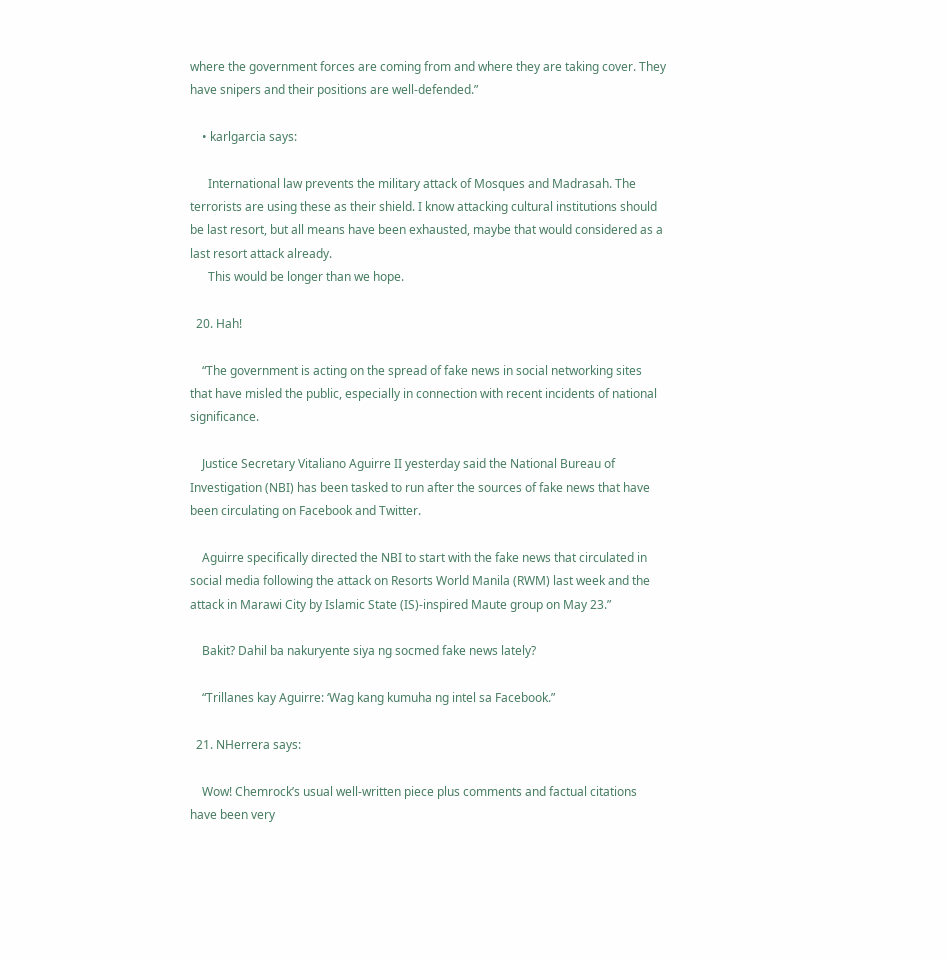where the government forces are coming from and where they are taking cover. They have snipers and their positions are well-defended.”

    • karlgarcia says:

      International law prevents the military attack of Mosques and Madrasah. The terrorists are using these as their shield. I know attacking cultural institutions should be last resort, but all means have been exhausted, maybe that would considered as a last resort attack already.
      This would be longer than we hope.

  20. Hah!

    “The government is acting on the spread of fake news in social networking sites that have misled the public, especially in connection with recent incidents of national significance.

    Justice Secretary Vitaliano Aguirre II yesterday said the National Bureau of Investigation (NBI) has been tasked to run after the sources of fake news that have been circulating on Facebook and Twitter.

    Aguirre specifically directed the NBI to start with the fake news that circulated in social media following the attack on Resorts World Manila (RWM) last week and the attack in Marawi City by Islamic State (IS)-inspired Maute group on May 23.”

    Bakit? Dahil ba nakuryente siya ng socmed fake news lately?

    “Trillanes kay Aguirre: ‘Wag kang kumuha ng intel sa Facebook.”

  21. NHerrera says:

    Wow! Chemrock’s usual well-written piece plus comments and factual citations have been very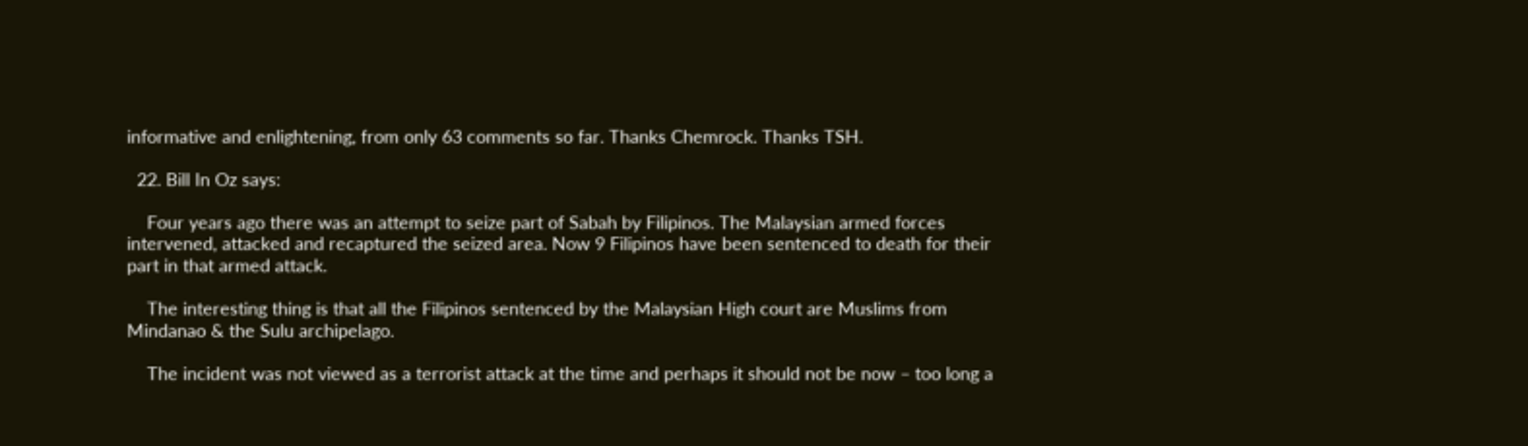informative and enlightening, from only 63 comments so far. Thanks Chemrock. Thanks TSH.

  22. Bill In Oz says:

    Four years ago there was an attempt to seize part of Sabah by Filipinos. The Malaysian armed forces intervened, attacked and recaptured the seized area. Now 9 Filipinos have been sentenced to death for their part in that armed attack.

    The interesting thing is that all the Filipinos sentenced by the Malaysian High court are Muslims from Mindanao & the Sulu archipelago.

    The incident was not viewed as a terrorist attack at the time and perhaps it should not be now – too long a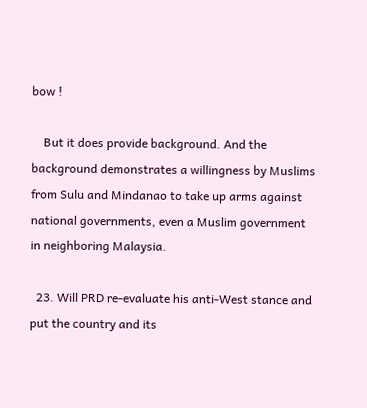bow !

    But it does provide background. And the background demonstrates a willingness by Muslims from Sulu and Mindanao to take up arms against national governments, even a Muslim government in neighboring Malaysia.

  23. Will PRD re-evaluate his anti-West stance and put the country and its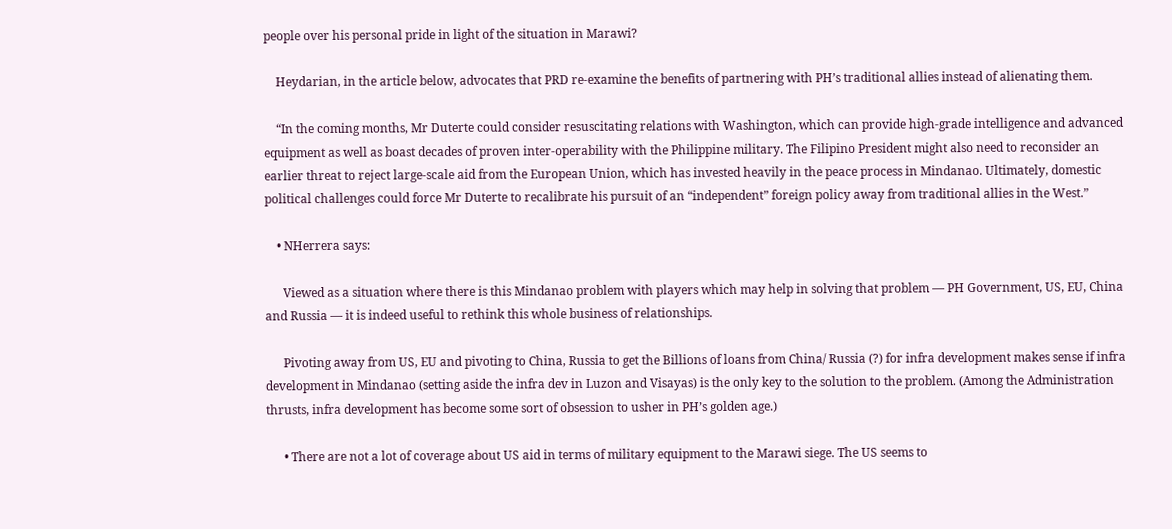people over his personal pride in light of the situation in Marawi?

    Heydarian, in the article below, advocates that PRD re-examine the benefits of partnering with PH’s traditional allies instead of alienating them.

    “In the coming months, Mr Duterte could consider resuscitating relations with Washington, which can provide high-grade intelligence and advanced equipment as well as boast decades of proven inter-operability with the Philippine military. The Filipino President might also need to reconsider an earlier threat to reject large-scale aid from the European Union, which has invested heavily in the peace process in Mindanao. Ultimately, domestic political challenges could force Mr Duterte to recalibrate his pursuit of an “independent” foreign policy away from traditional allies in the West.”

    • NHerrera says:

      Viewed as a situation where there is this Mindanao problem with players which may help in solving that problem — PH Government, US, EU, China and Russia — it is indeed useful to rethink this whole business of relationships.

      Pivoting away from US, EU and pivoting to China, Russia to get the Billions of loans from China/ Russia (?) for infra development makes sense if infra development in Mindanao (setting aside the infra dev in Luzon and Visayas) is the only key to the solution to the problem. (Among the Administration thrusts, infra development has become some sort of obsession to usher in PH’s golden age.)

      • There are not a lot of coverage about US aid in terms of military equipment to the Marawi siege. The US seems to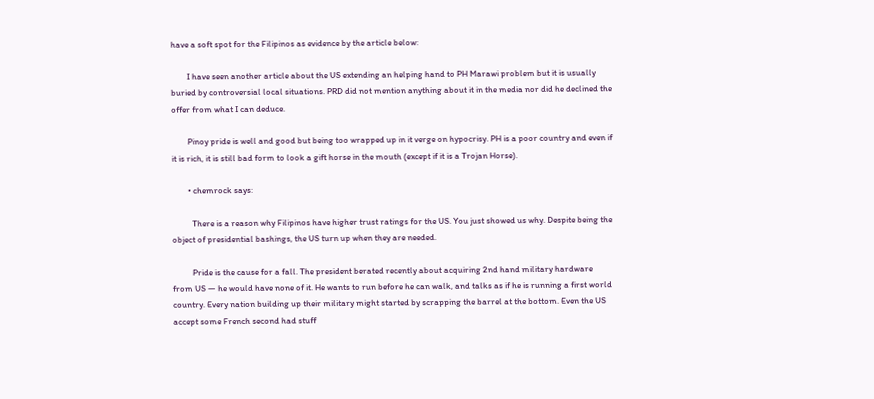have a soft spot for the Filipinos as evidence by the article below:

        I have seen another article about the US extending an helping hand to PH Marawi problem but it is usually buried by controversial local situations. PRD did not mention anything about it in the media nor did he declined the offer from what I can deduce.

        Pinoy pride is well and good but being too wrapped up in it verge on hypocrisy. PH is a poor country and even if it is rich, it is still bad form to look a gift horse in the mouth (except if it is a Trojan Horse).

        • chemrock says:

          There is a reason why Filipinos have higher trust ratings for the US. You just showed us why. Despite being the object of presidential bashings, the US turn up when they are needed.

          Pride is the cause for a fall. The president berated recently about acquiring 2nd hand military hardware from US — he would have none of it. He wants to run before he can walk, and talks as if he is running a first world country. Every nation building up their military might started by scrapping the barrel at the bottom. Even the US accept some French second had stuff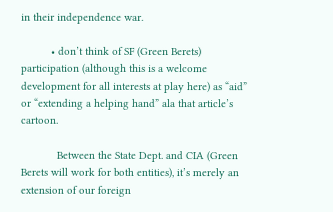in their independence war.

          • don’t think of SF (Green Berets) participation (although this is a welcome development for all interests at play here) as “aid” or “extending a helping hand” ala that article’s cartoon.

            Between the State Dept. and CIA (Green Berets will work for both entities), it’s merely an extension of our foreign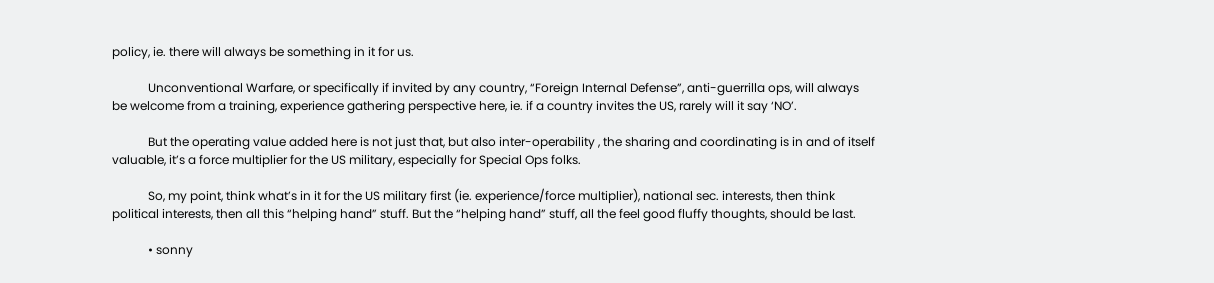policy, ie. there will always be something in it for us.

            Unconventional Warfare, or specifically if invited by any country, “Foreign Internal Defense”, anti-guerrilla ops, will always be welcome from a training, experience gathering perspective here, ie. if a country invites the US, rarely will it say ‘NO’.

            But the operating value added here is not just that, but also inter-operability , the sharing and coordinating is in and of itself valuable, it’s a force multiplier for the US military, especially for Special Ops folks.

            So, my point, think what’s in it for the US military first (ie. experience/force multiplier), national sec. interests, then think political interests, then all this “helping hand” stuff. But the “helping hand” stuff, all the feel good fluffy thoughts, should be last.

            • sonny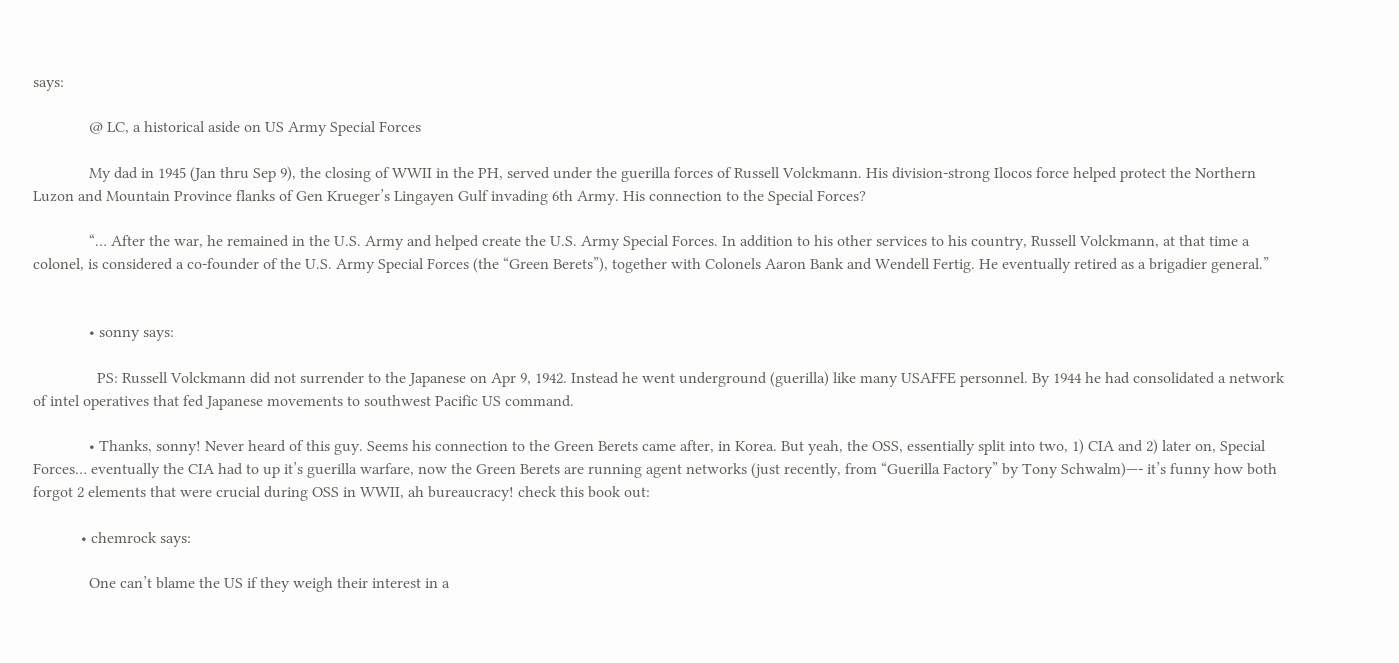says:

              @ LC, a historical aside on US Army Special Forces

              My dad in 1945 (Jan thru Sep 9), the closing of WWII in the PH, served under the guerilla forces of Russell Volckmann. His division-strong Ilocos force helped protect the Northern Luzon and Mountain Province flanks of Gen Krueger’s Lingayen Gulf invading 6th Army. His connection to the Special Forces?

              “… After the war, he remained in the U.S. Army and helped create the U.S. Army Special Forces. In addition to his other services to his country, Russell Volckmann, at that time a colonel, is considered a co-founder of the U.S. Army Special Forces (the “Green Berets”), together with Colonels Aaron Bank and Wendell Fertig. He eventually retired as a brigadier general.”


              • sonny says:

                PS: Russell Volckmann did not surrender to the Japanese on Apr 9, 1942. Instead he went underground (guerilla) like many USAFFE personnel. By 1944 he had consolidated a network of intel operatives that fed Japanese movements to southwest Pacific US command.

              • Thanks, sonny! Never heard of this guy. Seems his connection to the Green Berets came after, in Korea. But yeah, the OSS, essentially split into two, 1) CIA and 2) later on, Special Forces… eventually the CIA had to up it’s guerilla warfare, now the Green Berets are running agent networks (just recently, from “Guerilla Factory” by Tony Schwalm)—- it’s funny how both forgot 2 elements that were crucial during OSS in WWII, ah bureaucracy! check this book out:

            • chemrock says:

              One can’t blame the US if they weigh their interest in a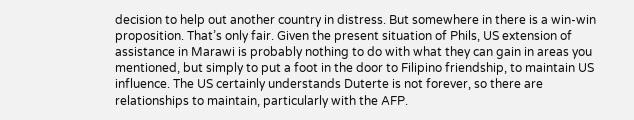decision to help out another country in distress. But somewhere in there is a win-win proposition. That’s only fair. Given the present situation of Phils, US extension of assistance in Marawi is probably nothing to do with what they can gain in areas you mentioned, but simply to put a foot in the door to Filipino friendship, to maintain US influence. The US certainly understands Duterte is not forever, so there are relationships to maintain, particularly with the AFP.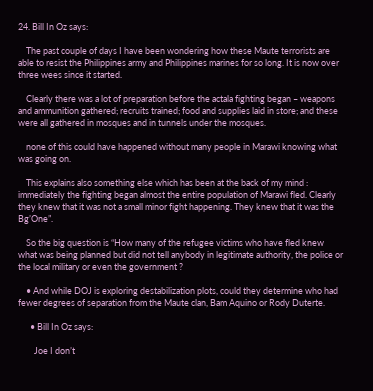24. Bill In Oz says:

    The past couple of days I have been wondering how these Maute terrorists are able to resist the Philippines army and Philippines marines for so long. It is now over three wees since it started.

    Clearly there was a lot of preparation before the actala fighting began – weapons and ammunition gathered; recruits trained; food and supplies laid in store; and these were all gathered in mosques and in tunnels under the mosques.

    none of this could have happened without many people in Marawi knowing what was going on.

    This explains also something else which has been at the back of my mind : immediately the fighting began almost the entire population of Marawi fled. Clearly they knew that it was not a small minor fight happening. They knew that it was the Bg’One”.

    So the big question is “How many of the refugee victims who have fled knew what was being planned but did not tell anybody in legitimate authority, the police or the local military or even the government ?

    • And while DOJ is exploring destabilization plots, could they determine who had fewer degrees of separation from the Maute clan, Bam Aquino or Rody Duterte.

      • Bill In Oz says:

        Joe I don’t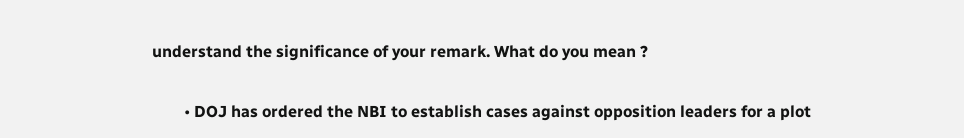understand the significance of your remark. What do you mean ?

        • DOJ has ordered the NBI to establish cases against opposition leaders for a plot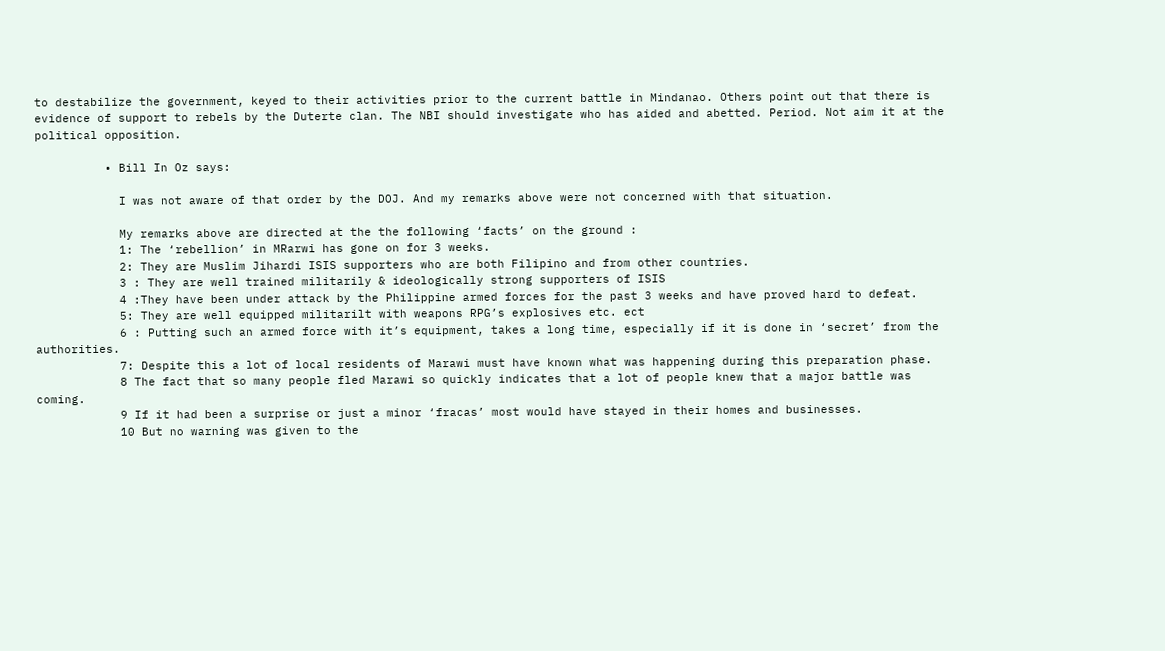to destabilize the government, keyed to their activities prior to the current battle in Mindanao. Others point out that there is evidence of support to rebels by the Duterte clan. The NBI should investigate who has aided and abetted. Period. Not aim it at the political opposition.

          • Bill In Oz says:

            I was not aware of that order by the DOJ. And my remarks above were not concerned with that situation.

            My remarks above are directed at the the following ‘facts’ on the ground :
            1: The ‘rebellion’ in MRarwi has gone on for 3 weeks.
            2: They are Muslim Jihardi ISIS supporters who are both Filipino and from other countries.
            3 : They are well trained militarily & ideologically strong supporters of ISIS
            4 :They have been under attack by the Philippine armed forces for the past 3 weeks and have proved hard to defeat.
            5: They are well equipped militarilt with weapons RPG’s explosives etc. ect
            6 : Putting such an armed force with it’s equipment, takes a long time, especially if it is done in ‘secret’ from the authorities.
            7: Despite this a lot of local residents of Marawi must have known what was happening during this preparation phase.
            8 The fact that so many people fled Marawi so quickly indicates that a lot of people knew that a major battle was coming.
            9 If it had been a surprise or just a minor ‘fracas’ most would have stayed in their homes and businesses.
            10 But no warning was given to the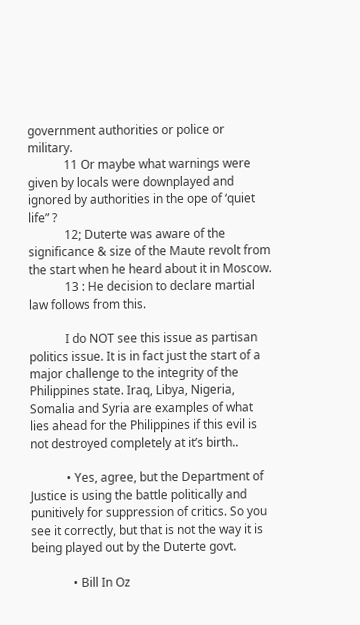government authorities or police or military.
            11 Or maybe what warnings were given by locals were downplayed and ignored by authorities in the ope of ‘quiet life” ?
            12; Duterte was aware of the significance & size of the Maute revolt from the start when he heard about it in Moscow.
            13 : He decision to declare martial law follows from this.

            I do NOT see this issue as partisan politics issue. It is in fact just the start of a major challenge to the integrity of the Philippines state. Iraq, Libya, Nigeria, Somalia and Syria are examples of what lies ahead for the Philippines if this evil is not destroyed completely at it’s birth..

            • Yes, agree, but the Department of Justice is using the battle politically and punitively for suppression of critics. So you see it correctly, but that is not the way it is being played out by the Duterte govt.

              • Bill In Oz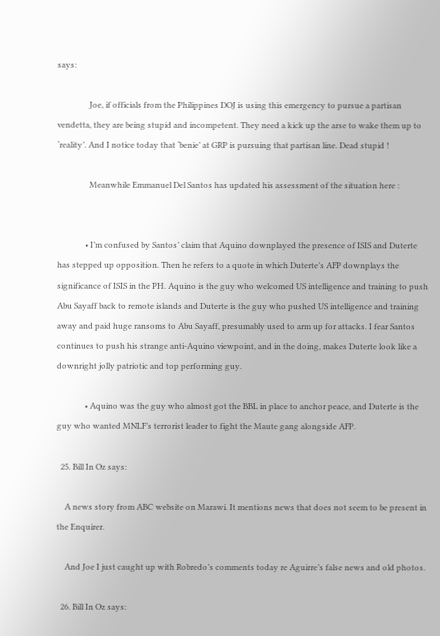says:

                Joe, if officials from the Philippines DOJ is using this emergency to pursue a partisan vendetta, they are being stupid and incompetent. They need a kick up the arse to wake them up to ‘reality’. And I notice today that ‘benie’ at GRP is pursuing that partisan line. Dead stupid !

                Meanwhile Emmanuel Del Santos has updated his assessment of the situation here :


              • I’m confused by Santos’ claim that Aquino downplayed the presence of ISIS and Duterte has stepped up opposition. Then he refers to a quote in which Duterte’s AFP downplays the significance of ISIS in the PH. Aquino is the guy who welcomed US intelligence and training to push Abu Sayaff back to remote islands and Duterte is the guy who pushed US intelligence and training away and paid huge ransoms to Abu Sayaff, presumably used to arm up for attacks. I fear Santos continues to push his strange anti-Aquino viewpoint, and in the doing, makes Duterte look like a downright jolly patriotic and top performing guy.

              • Aquino was the guy who almost got the BBL in place to anchor peace, and Duterte is the guy who wanted MNLF’s terrorist leader to fight the Maute gang alongside AFP.

  25. Bill In Oz says:

    A news story from ABC website on Marawi. It mentions news that does not seem to be present in the Enquirer.

    And Joe I just caught up with Robredo’s comments today re Aguirre’s false news and old photos.

  26. Bill In Oz says: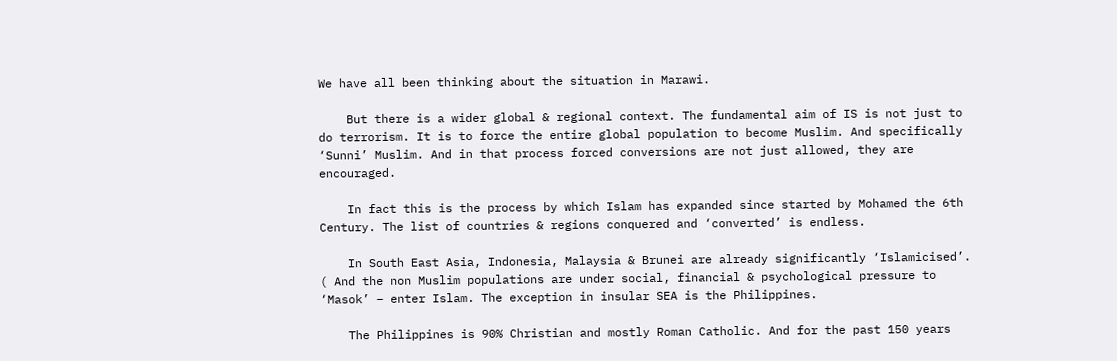We have all been thinking about the situation in Marawi.

    But there is a wider global & regional context. The fundamental aim of IS is not just to do terrorism. It is to force the entire global population to become Muslim. And specifically ‘Sunni’ Muslim. And in that process forced conversions are not just allowed, they are encouraged.

    In fact this is the process by which Islam has expanded since started by Mohamed the 6th Century. The list of countries & regions conquered and ‘converted’ is endless.

    In South East Asia, Indonesia, Malaysia & Brunei are already significantly ‘Islamicised’. ( And the non Muslim populations are under social, financial & psychological pressure to ‘Masok’ – enter Islam. The exception in insular SEA is the Philippines.

    The Philippines is 90% Christian and mostly Roman Catholic. And for the past 150 years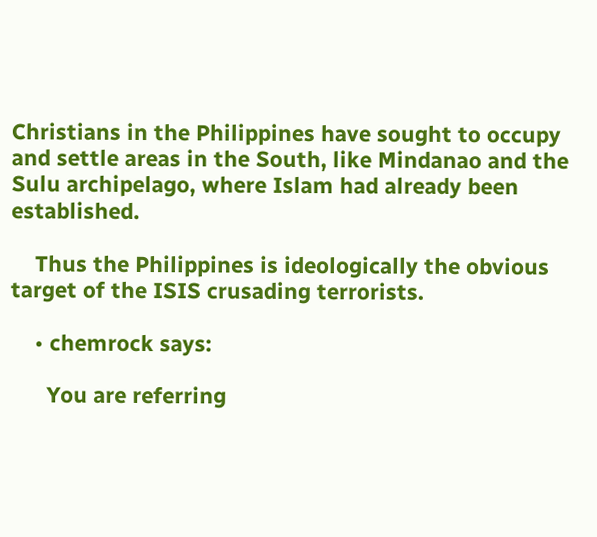Christians in the Philippines have sought to occupy and settle areas in the South, like Mindanao and the Sulu archipelago, where Islam had already been established.

    Thus the Philippines is ideologically the obvious target of the ISIS crusading terrorists.

    • chemrock says:

      You are referring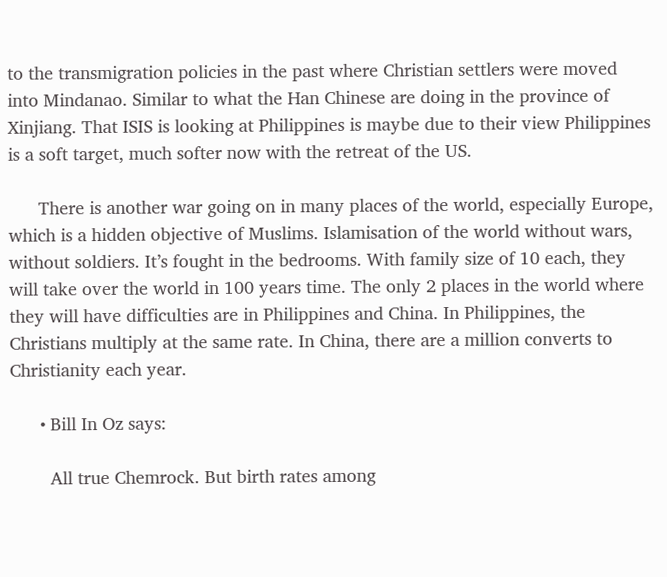to the transmigration policies in the past where Christian settlers were moved into Mindanao. Similar to what the Han Chinese are doing in the province of Xinjiang. That ISIS is looking at Philippines is maybe due to their view Philippines is a soft target, much softer now with the retreat of the US.

      There is another war going on in many places of the world, especially Europe, which is a hidden objective of Muslims. Islamisation of the world without wars, without soldiers. It’s fought in the bedrooms. With family size of 10 each, they will take over the world in 100 years time. The only 2 places in the world where they will have difficulties are in Philippines and China. In Philippines, the Christians multiply at the same rate. In China, there are a million converts to Christianity each year.

      • Bill In Oz says:

        All true Chemrock. But birth rates among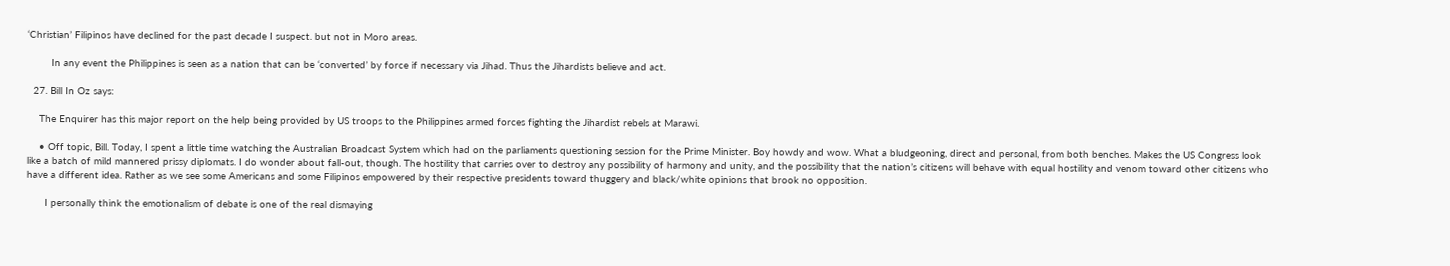‘Christian’ Filipinos have declined for the past decade I suspect. but not in Moro areas.

        In any event the Philippines is seen as a nation that can be ‘converted’ by force if necessary via Jihad. Thus the Jihardists believe and act.

  27. Bill In Oz says:

    The Enquirer has this major report on the help being provided by US troops to the Philippines armed forces fighting the Jihardist rebels at Marawi.

    • Off topic, Bill. Today, I spent a little time watching the Australian Broadcast System which had on the parliaments questioning session for the Prime Minister. Boy howdy and wow. What a bludgeoning, direct and personal, from both benches. Makes the US Congress look like a batch of mild mannered prissy diplomats. I do wonder about fall-out, though. The hostility that carries over to destroy any possibility of harmony and unity, and the possibility that the nation’s citizens will behave with equal hostility and venom toward other citizens who have a different idea. Rather as we see some Americans and some Filipinos empowered by their respective presidents toward thuggery and black/white opinions that brook no opposition.

      I personally think the emotionalism of debate is one of the real dismaying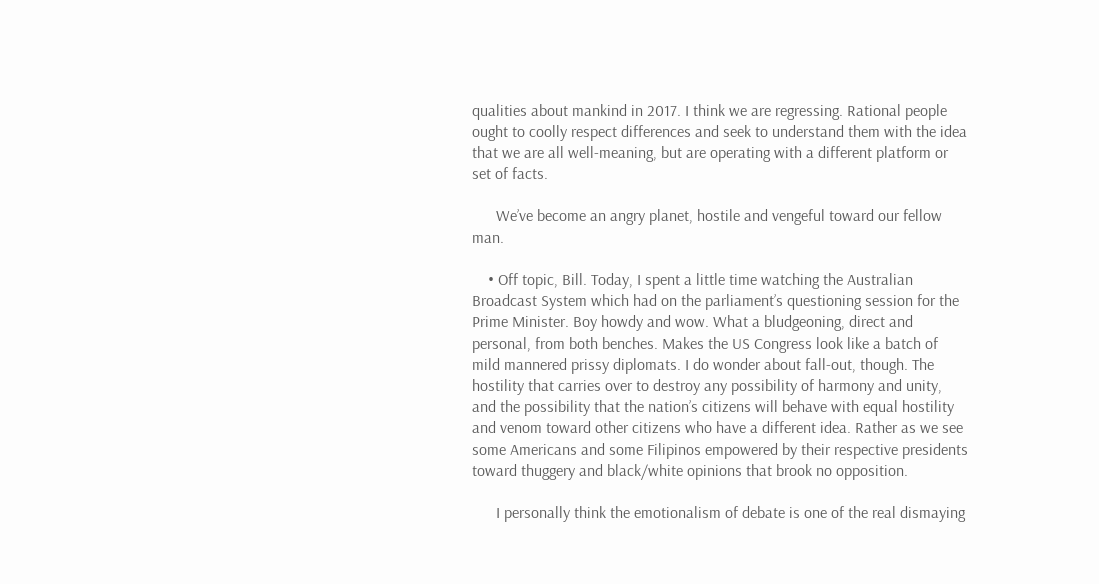qualities about mankind in 2017. I think we are regressing. Rational people ought to coolly respect differences and seek to understand them with the idea that we are all well-meaning, but are operating with a different platform or set of facts.

      We’ve become an angry planet, hostile and vengeful toward our fellow man.

    • Off topic, Bill. Today, I spent a little time watching the Australian Broadcast System which had on the parliament’s questioning session for the Prime Minister. Boy howdy and wow. What a bludgeoning, direct and personal, from both benches. Makes the US Congress look like a batch of mild mannered prissy diplomats. I do wonder about fall-out, though. The hostility that carries over to destroy any possibility of harmony and unity, and the possibility that the nation’s citizens will behave with equal hostility and venom toward other citizens who have a different idea. Rather as we see some Americans and some Filipinos empowered by their respective presidents toward thuggery and black/white opinions that brook no opposition.

      I personally think the emotionalism of debate is one of the real dismaying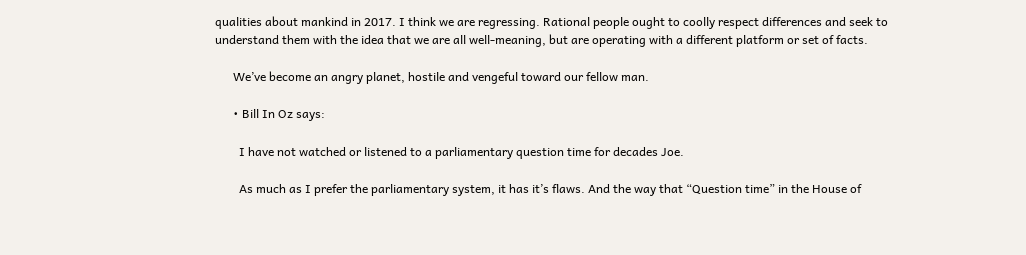qualities about mankind in 2017. I think we are regressing. Rational people ought to coolly respect differences and seek to understand them with the idea that we are all well-meaning, but are operating with a different platform or set of facts.

      We’ve become an angry planet, hostile and vengeful toward our fellow man.

      • Bill In Oz says:

        I have not watched or listened to a parliamentary question time for decades Joe.

        As much as I prefer the parliamentary system, it has it’s flaws. And the way that “Question time” in the House of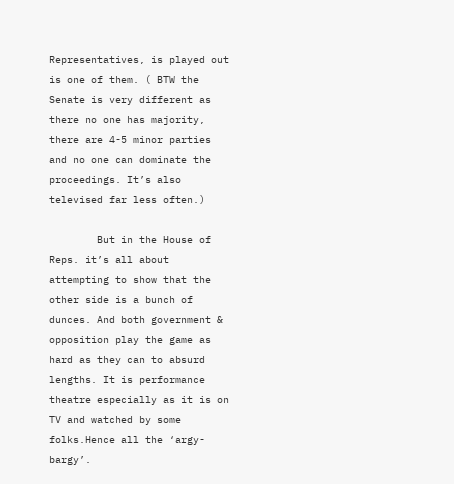Representatives, is played out is one of them. ( BTW the Senate is very different as there no one has majority, there are 4-5 minor parties and no one can dominate the proceedings. It’s also televised far less often.)

        But in the House of Reps. it’s all about attempting to show that the other side is a bunch of dunces. And both government & opposition play the game as hard as they can to absurd lengths. It is performance theatre especially as it is on TV and watched by some folks.Hence all the ‘argy-bargy’.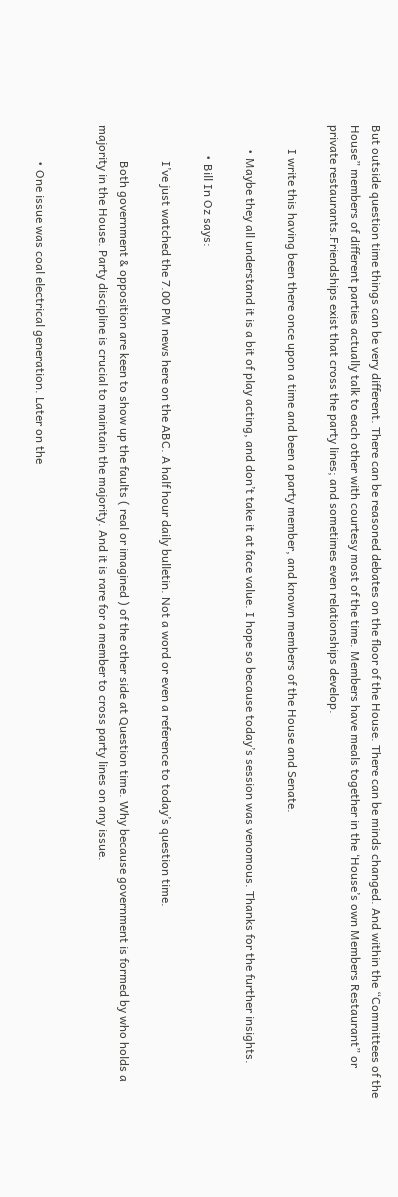But outside question time things can be very different. There can be reasoned debates on the floor of the House. There can be minds changed. And within the “Committees of the House” members of different parties actually talk to each other with courtesy most of the time. Members have meals together in the ‘House’s own Members Restaurant” or private restaurants.Friendships exist that cross the party lines; and sometimes even relationships develop.

        I write this having been there once upon a time and been a party member, and known members of the House and Senate.

        • Maybe they all understand it is a bit of play acting, and don’t take it at face value. I hope so because today’s session was venomous. Thanks for the further insights.

          • Bill In Oz says:

            I’ve just watched the 7.00 PM news here on the ABC. A half hour daily bulletin. Not a word or even a reference to today’s question time.

            Both government & opposition are keen to show up the faults ( real or imagined ) of the other side at Question time. Why because government is formed by who holds a majority in the House. Party discipline is crucial to maintain the majority. And it is rare for a member to cross party lines on any issue.


            • One issue was coal electrical generation. Later on the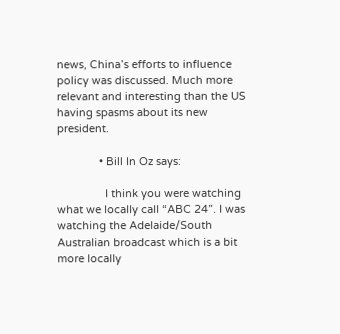news, China’s efforts to influence policy was discussed. Much more relevant and interesting than the US having spasms about its new president.

              • Bill In Oz says:

                I think you were watching what we locally call “ABC 24”. I was watching the Adelaide/South Australian broadcast which is a bit more locally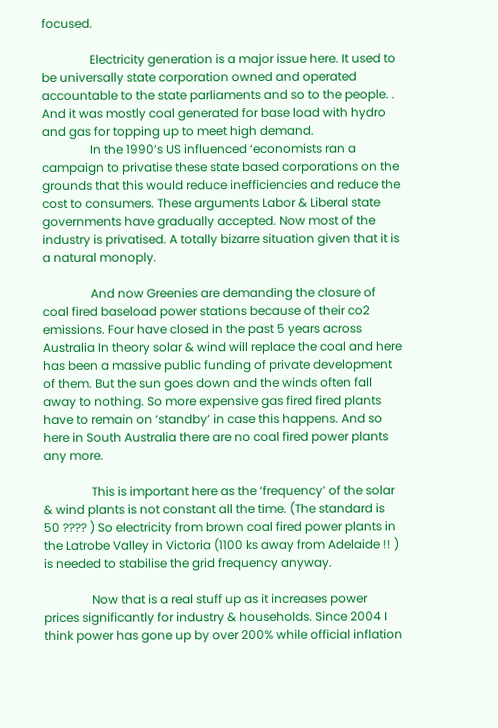focused.

                Electricity generation is a major issue here. It used to be universally state corporation owned and operated accountable to the state parliaments and so to the people. . And it was mostly coal generated for base load with hydro and gas for topping up to meet high demand.
                In the 1990’s US influenced ‘economists ran a campaign to privatise these state based corporations on the grounds that this would reduce inefficiencies and reduce the cost to consumers. These arguments Labor & Liberal state governments have gradually accepted. Now most of the industry is privatised. A totally bizarre situation given that it is a natural monoply.

                And now Greenies are demanding the closure of coal fired baseload power stations because of their co2 emissions. Four have closed in the past 5 years across Australia In theory solar & wind will replace the coal and here has been a massive public funding of private development of them. But the sun goes down and the winds often fall away to nothing. So more expensive gas fired fired plants have to remain on ‘standby’ in case this happens. And so here in South Australia there are no coal fired power plants any more.

                This is important here as the ‘frequency’ of the solar & wind plants is not constant all the time. (The standard is 50 ???? ) So electricity from brown coal fired power plants in the Latrobe Valley in Victoria (1100 ks away from Adelaide !! ) is needed to stabilise the grid frequency anyway.

                Now that is a real stuff up as it increases power prices significantly for industry & households. Since 2004 I think power has gone up by over 200% while official inflation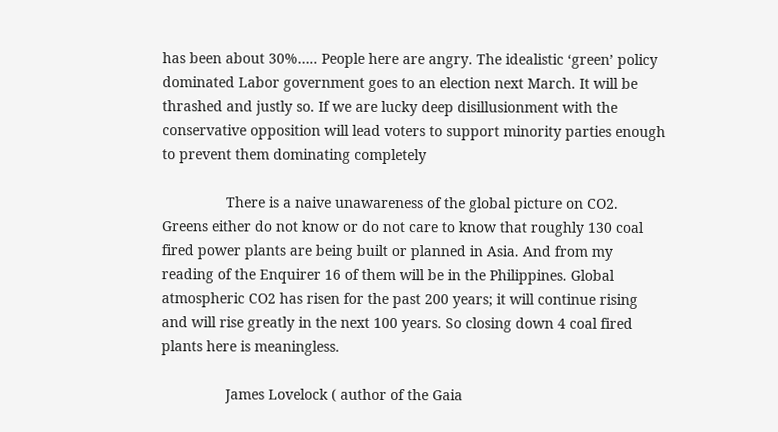has been about 30%….. People here are angry. The idealistic ‘green’ policy dominated Labor government goes to an election next March. It will be thrashed and justly so. If we are lucky deep disillusionment with the conservative opposition will lead voters to support minority parties enough to prevent them dominating completely

                There is a naive unawareness of the global picture on CO2. Greens either do not know or do not care to know that roughly 130 coal fired power plants are being built or planned in Asia. And from my reading of the Enquirer 16 of them will be in the Philippines. Global atmospheric CO2 has risen for the past 200 years; it will continue rising and will rise greatly in the next 100 years. So closing down 4 coal fired plants here is meaningless.

                James Lovelock ( author of the Gaia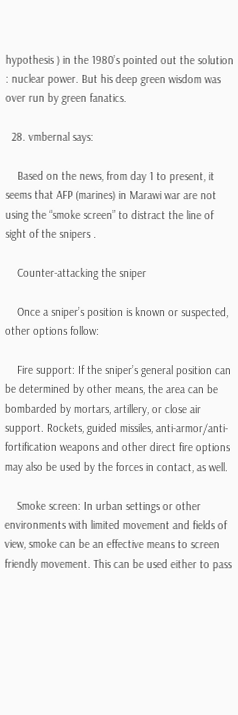hypothesis ) in the 1980’s pointed out the solution : nuclear power. But his deep green wisdom was over run by green fanatics.

  28. vmbernal says:

    Based on the news, from day 1 to present, it seems that AFP (marines) in Marawi war are not using the “smoke screen” to distract the line of sight of the snipers .

    Counter-attacking the sniper

    Once a sniper’s position is known or suspected, other options follow:

    Fire support: If the sniper’s general position can be determined by other means, the area can be bombarded by mortars, artillery, or close air support. Rockets, guided missiles, anti-armor/anti-fortification weapons and other direct fire options may also be used by the forces in contact, as well.

    Smoke screen: In urban settings or other environments with limited movement and fields of view, smoke can be an effective means to screen friendly movement. This can be used either to pass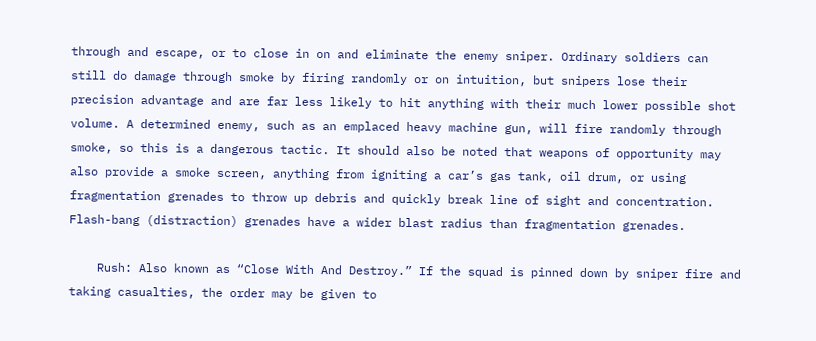through and escape, or to close in on and eliminate the enemy sniper. Ordinary soldiers can still do damage through smoke by firing randomly or on intuition, but snipers lose their precision advantage and are far less likely to hit anything with their much lower possible shot volume. A determined enemy, such as an emplaced heavy machine gun, will fire randomly through smoke, so this is a dangerous tactic. It should also be noted that weapons of opportunity may also provide a smoke screen, anything from igniting a car’s gas tank, oil drum, or using fragmentation grenades to throw up debris and quickly break line of sight and concentration. Flash-bang (distraction) grenades have a wider blast radius than fragmentation grenades.

    Rush: Also known as “Close With And Destroy.” If the squad is pinned down by sniper fire and taking casualties, the order may be given to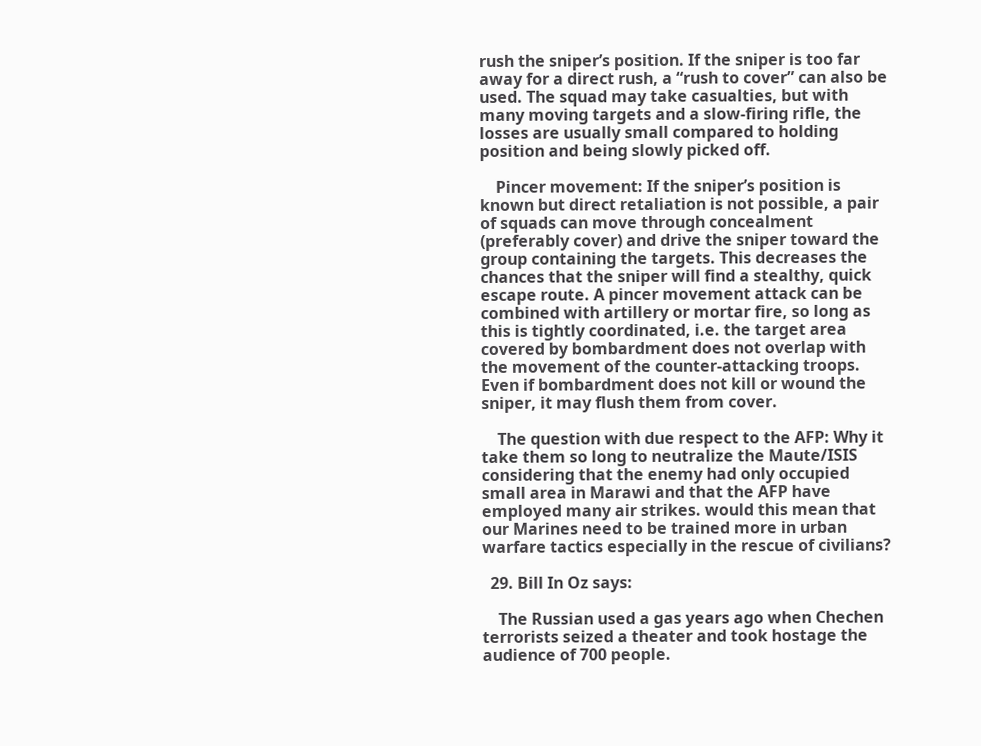rush the sniper’s position. If the sniper is too far away for a direct rush, a “rush to cover” can also be used. The squad may take casualties, but with many moving targets and a slow-firing rifle, the losses are usually small compared to holding position and being slowly picked off.

    Pincer movement: If the sniper’s position is known but direct retaliation is not possible, a pair of squads can move through concealment (preferably cover) and drive the sniper toward the group containing the targets. This decreases the chances that the sniper will find a stealthy, quick escape route. A pincer movement attack can be combined with artillery or mortar fire, so long as this is tightly coordinated, i.e. the target area covered by bombardment does not overlap with the movement of the counter-attacking troops. Even if bombardment does not kill or wound the sniper, it may flush them from cover.

    The question with due respect to the AFP: Why it take them so long to neutralize the Maute/ISIS considering that the enemy had only occupied small area in Marawi and that the AFP have employed many air strikes. would this mean that our Marines need to be trained more in urban warfare tactics especially in the rescue of civilians?

  29. Bill In Oz says:

    The Russian used a gas years ago when Chechen terrorists seized a theater and took hostage the audience of 700 people.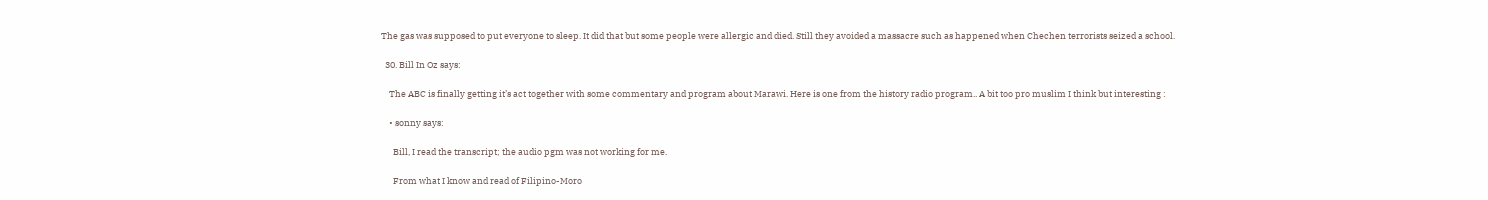The gas was supposed to put everyone to sleep. It did that but some people were allergic and died. Still they avoided a massacre such as happened when Chechen terrorists seized a school.

  30. Bill In Oz says:

    The ABC is finally getting it’s act together with some commentary and program about Marawi. Here is one from the history radio program.. A bit too pro muslim I think but interesting :

    • sonny says:

      Bill, I read the transcript; the audio pgm was not working for me.

      From what I know and read of Filipino-Moro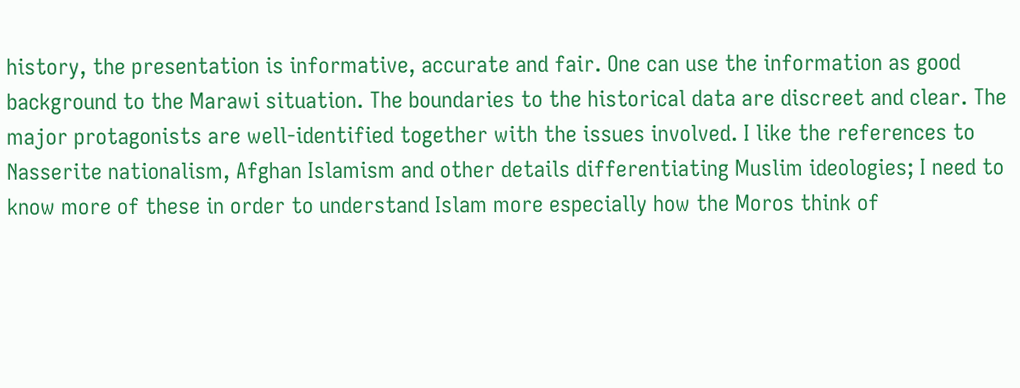history, the presentation is informative, accurate and fair. One can use the information as good background to the Marawi situation. The boundaries to the historical data are discreet and clear. The major protagonists are well-identified together with the issues involved. I like the references to Nasserite nationalism, Afghan Islamism and other details differentiating Muslim ideologies; I need to know more of these in order to understand Islam more especially how the Moros think of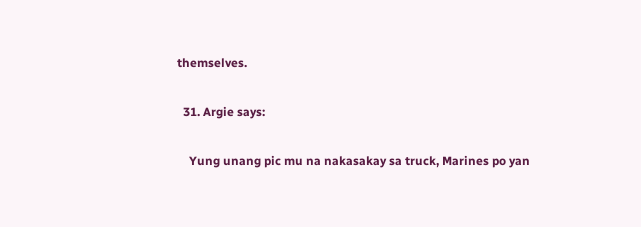themselves.

  31. Argie says:

    Yung unang pic mu na nakasakay sa truck, Marines po yan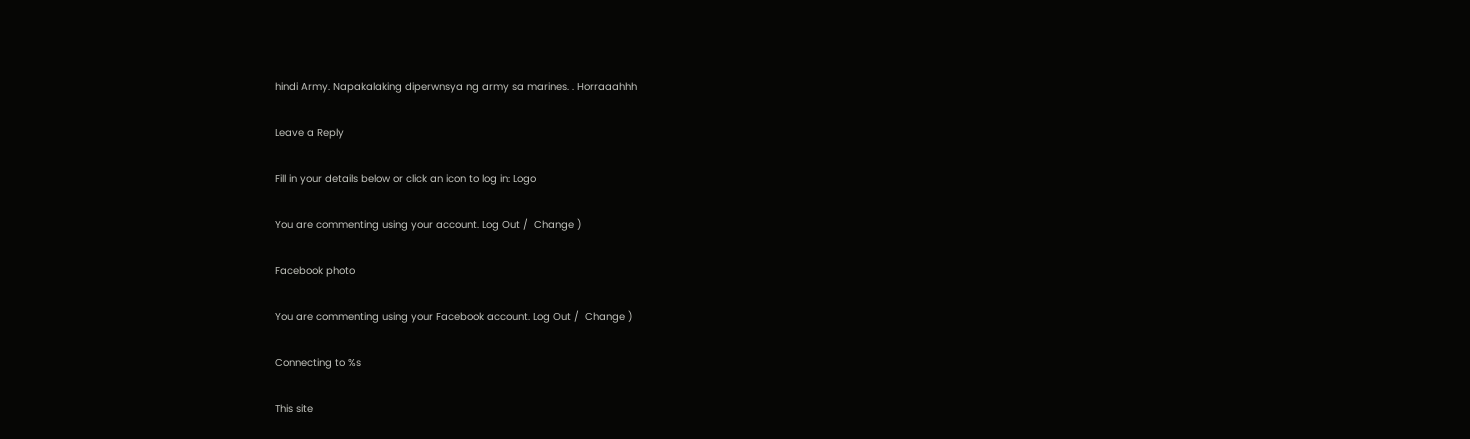hindi Army. Napakalaking diperwnsya ng army sa marines. . Horraaahhh

Leave a Reply

Fill in your details below or click an icon to log in: Logo

You are commenting using your account. Log Out /  Change )

Facebook photo

You are commenting using your Facebook account. Log Out /  Change )

Connecting to %s

This site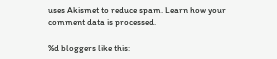uses Akismet to reduce spam. Learn how your comment data is processed.

%d bloggers like this: